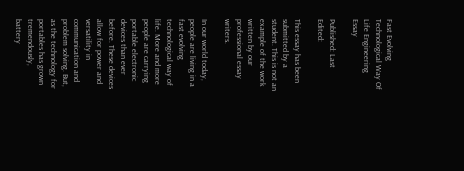Fast Evolving Technological Way Of Life Engineering Essay

Published: Last Edited:

This essay has been submitted by a student. This is not an example of the work written by our professional essay writers.

In our world today, people are living in a fast evolving technological way of life. More and more people are carrying portable electronic devices than ever before. These devices allow for power and versatility in communication and problem solving. But, as the technology for portables has grown tremendously, battery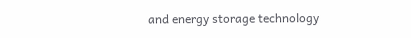and energy storage technology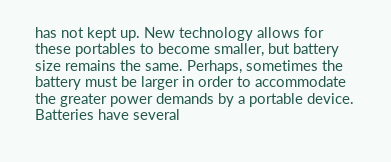has not kept up. New technology allows for these portables to become smaller, but battery size remains the same. Perhaps, sometimes the battery must be larger in order to accommodate the greater power demands by a portable device. Batteries have several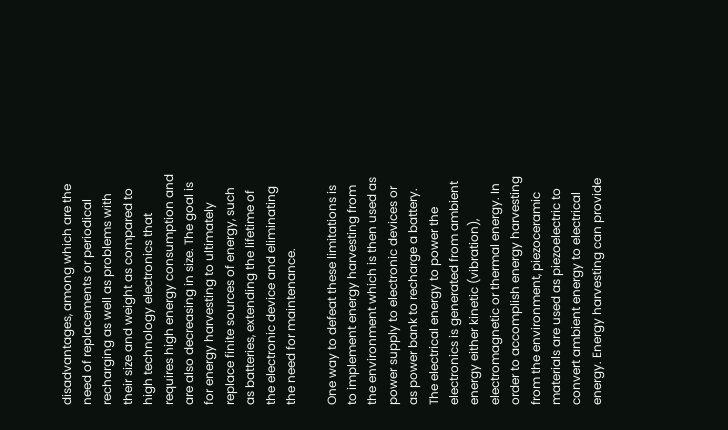disadvantages, among which are the need of replacements or periodical recharging as well as problems with their size and weight as compared to high technology electronics that requires high energy consumption and are also decreasing in size. The goal is for energy harvesting to ultimately replace finite sources of energy, such as batteries, extending the lifetime of the electronic device and eliminating the need for maintenance.

One way to defeat these limitations is to implement energy harvesting from the environment which is then used as power supply to electronic devices or as power bank to recharge a battery. The electrical energy to power the electronics is generated from ambient energy either kinetic (vibration), electromagnetic or thermal energy. In order to accomplish energy harvesting from the environment, piezoceramic materials are used as piezoelectric to convert ambient energy to electrical energy. Energy harvesting can provide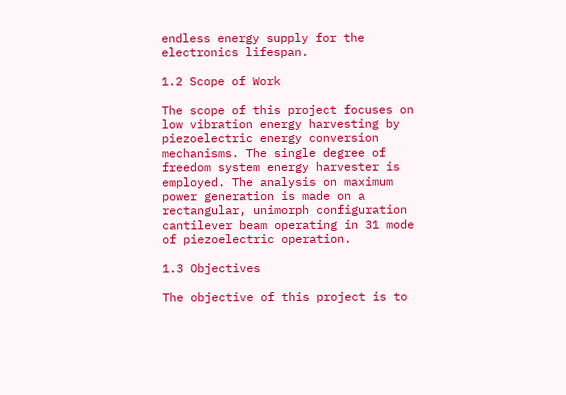endless energy supply for the electronics lifespan.

1.2 Scope of Work

The scope of this project focuses on low vibration energy harvesting by piezoelectric energy conversion mechanisms. The single degree of freedom system energy harvester is employed. The analysis on maximum power generation is made on a rectangular, unimorph configuration cantilever beam operating in 31 mode of piezoelectric operation.

1.3 Objectives

The objective of this project is to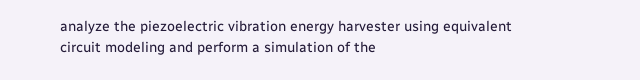analyze the piezoelectric vibration energy harvester using equivalent circuit modeling and perform a simulation of the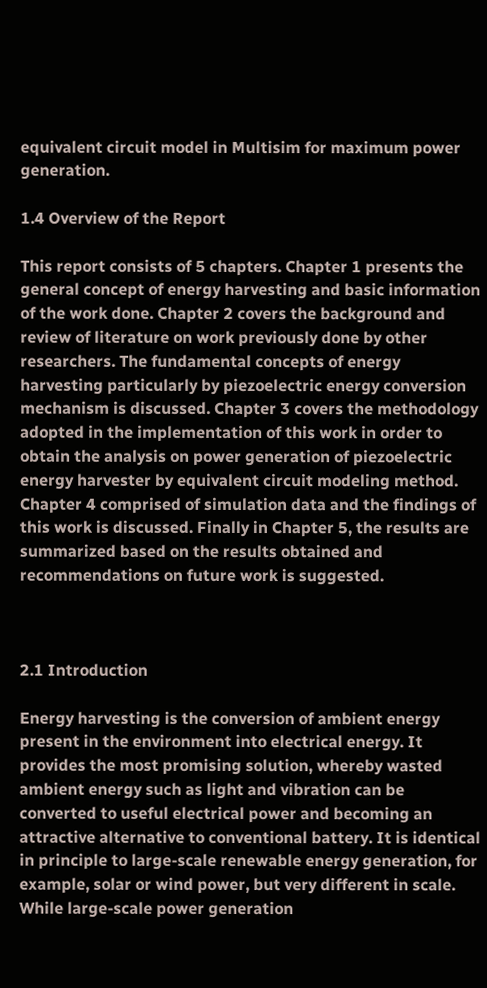equivalent circuit model in Multisim for maximum power generation.

1.4 Overview of the Report

This report consists of 5 chapters. Chapter 1 presents the general concept of energy harvesting and basic information of the work done. Chapter 2 covers the background and review of literature on work previously done by other researchers. The fundamental concepts of energy harvesting particularly by piezoelectric energy conversion mechanism is discussed. Chapter 3 covers the methodology adopted in the implementation of this work in order to obtain the analysis on power generation of piezoelectric energy harvester by equivalent circuit modeling method. Chapter 4 comprised of simulation data and the findings of this work is discussed. Finally in Chapter 5, the results are summarized based on the results obtained and recommendations on future work is suggested.



2.1 Introduction

Energy harvesting is the conversion of ambient energy present in the environment into electrical energy. It provides the most promising solution, whereby wasted ambient energy such as light and vibration can be converted to useful electrical power and becoming an attractive alternative to conventional battery. It is identical in principle to large-scale renewable energy generation, for example, solar or wind power, but very different in scale. While large-scale power generation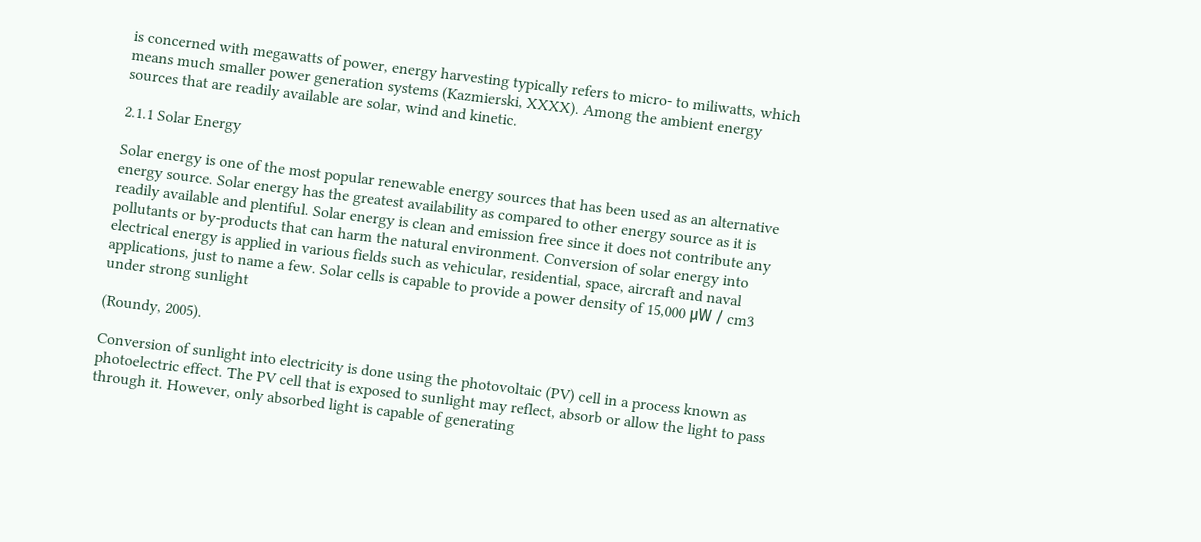is concerned with megawatts of power, energy harvesting typically refers to micro- to miliwatts, which means much smaller power generation systems (Kazmierski, XXXX). Among the ambient energy sources that are readily available are solar, wind and kinetic.

2.1.1 Solar Energy

Solar energy is one of the most popular renewable energy sources that has been used as an alternative energy source. Solar energy has the greatest availability as compared to other energy source as it is readily available and plentiful. Solar energy is clean and emission free since it does not contribute any pollutants or by-products that can harm the natural environment. Conversion of solar energy into electrical energy is applied in various fields such as vehicular, residential, space, aircraft and naval applications, just to name a few. Solar cells is capable to provide a power density of 15,000 μW / cm3 under strong sunlight

(Roundy, 2005).

Conversion of sunlight into electricity is done using the photovoltaic (PV) cell in a process known as photoelectric effect. The PV cell that is exposed to sunlight may reflect, absorb or allow the light to pass through it. However, only absorbed light is capable of generating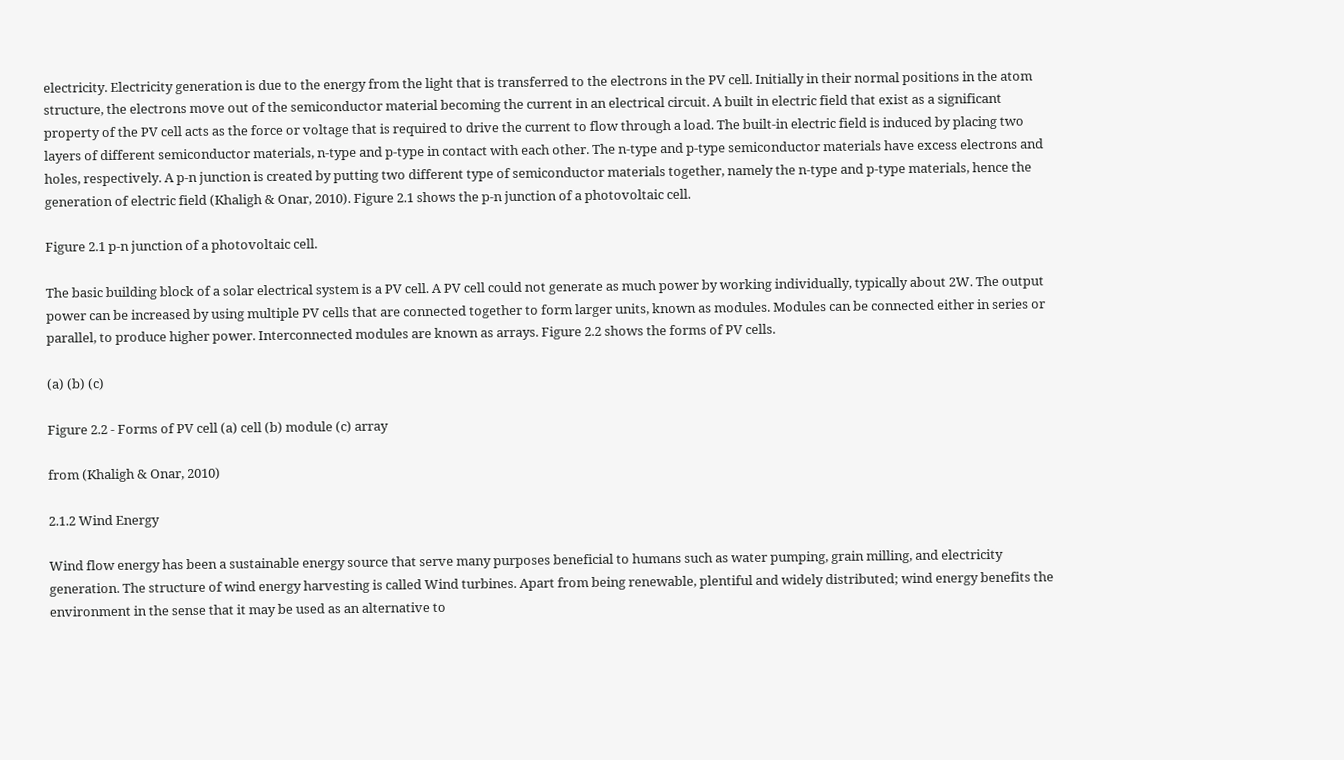electricity. Electricity generation is due to the energy from the light that is transferred to the electrons in the PV cell. Initially in their normal positions in the atom structure, the electrons move out of the semiconductor material becoming the current in an electrical circuit. A built in electric field that exist as a significant property of the PV cell acts as the force or voltage that is required to drive the current to flow through a load. The built-in electric field is induced by placing two layers of different semiconductor materials, n-type and p-type in contact with each other. The n-type and p-type semiconductor materials have excess electrons and holes, respectively. A p-n junction is created by putting two different type of semiconductor materials together, namely the n-type and p-type materials, hence the generation of electric field (Khaligh & Onar, 2010). Figure 2.1 shows the p-n junction of a photovoltaic cell.

Figure 2.1 p-n junction of a photovoltaic cell.

The basic building block of a solar electrical system is a PV cell. A PV cell could not generate as much power by working individually, typically about 2W. The output power can be increased by using multiple PV cells that are connected together to form larger units, known as modules. Modules can be connected either in series or parallel, to produce higher power. Interconnected modules are known as arrays. Figure 2.2 shows the forms of PV cells.

(a) (b) (c)

Figure 2.2 - Forms of PV cell (a) cell (b) module (c) array

from (Khaligh & Onar, 2010)

2.1.2 Wind Energy

Wind flow energy has been a sustainable energy source that serve many purposes beneficial to humans such as water pumping, grain milling, and electricity generation. The structure of wind energy harvesting is called Wind turbines. Apart from being renewable, plentiful and widely distributed; wind energy benefits the environment in the sense that it may be used as an alternative to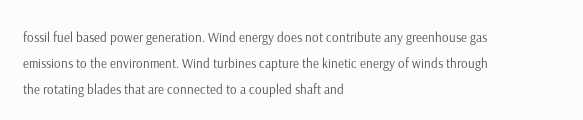fossil fuel based power generation. Wind energy does not contribute any greenhouse gas emissions to the environment. Wind turbines capture the kinetic energy of winds through the rotating blades that are connected to a coupled shaft and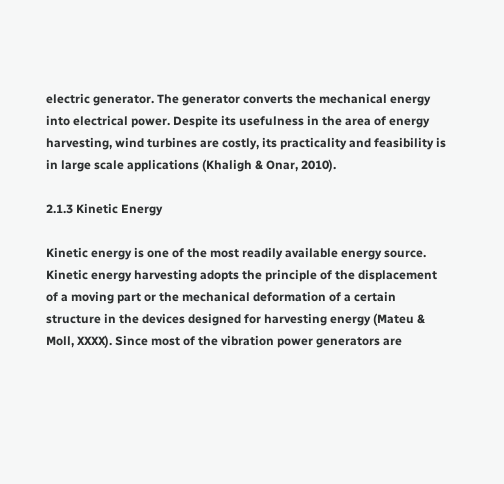electric generator. The generator converts the mechanical energy into electrical power. Despite its usefulness in the area of energy harvesting, wind turbines are costly, its practicality and feasibility is in large scale applications (Khaligh & Onar, 2010).

2.1.3 Kinetic Energy

Kinetic energy is one of the most readily available energy source. Kinetic energy harvesting adopts the principle of the displacement of a moving part or the mechanical deformation of a certain structure in the devices designed for harvesting energy (Mateu & Moll, XXXX). Since most of the vibration power generators are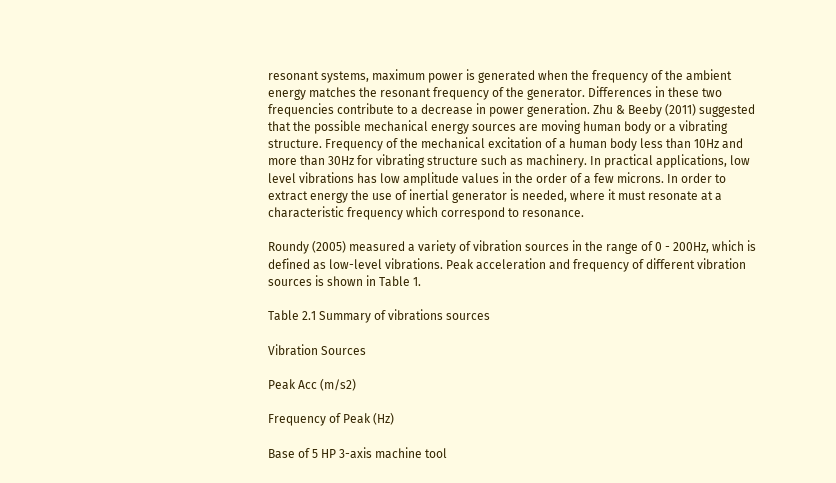resonant systems, maximum power is generated when the frequency of the ambient energy matches the resonant frequency of the generator. Differences in these two frequencies contribute to a decrease in power generation. Zhu & Beeby (2011) suggested that the possible mechanical energy sources are moving human body or a vibrating structure. Frequency of the mechanical excitation of a human body less than 10Hz and more than 30Hz for vibrating structure such as machinery. In practical applications, low level vibrations has low amplitude values in the order of a few microns. In order to extract energy the use of inertial generator is needed, where it must resonate at a characteristic frequency which correspond to resonance.

Roundy (2005) measured a variety of vibration sources in the range of 0 - 200Hz, which is defined as low-level vibrations. Peak acceleration and frequency of different vibration sources is shown in Table 1.

Table 2.1 Summary of vibrations sources

Vibration Sources

Peak Acc (m/s2)

Frequency of Peak (Hz)

Base of 5 HP 3-axis machine tool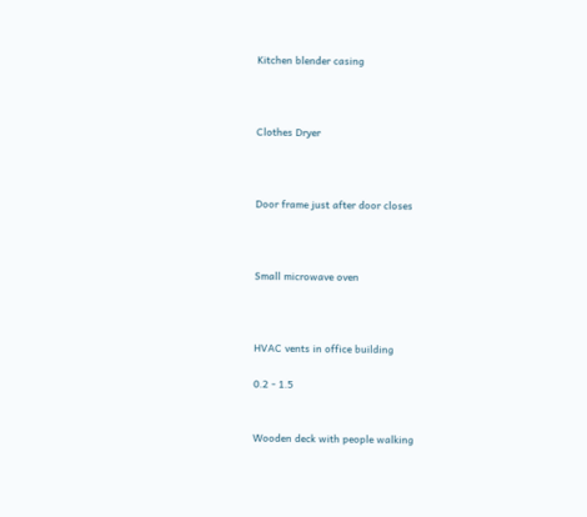Kitchen blender casing



Clothes Dryer



Door frame just after door closes



Small microwave oven



HVAC vents in office building

0.2 - 1.5


Wooden deck with people walking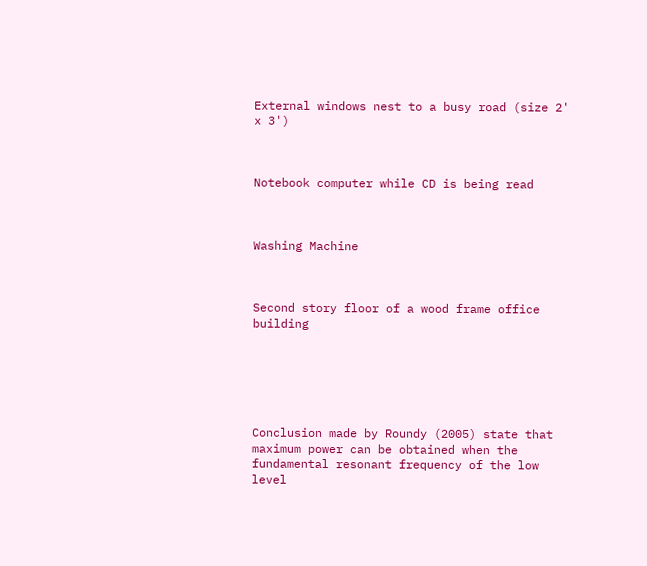External windows nest to a busy road (size 2' x 3')



Notebook computer while CD is being read



Washing Machine



Second story floor of a wood frame office building






Conclusion made by Roundy (2005) state that maximum power can be obtained when the fundamental resonant frequency of the low level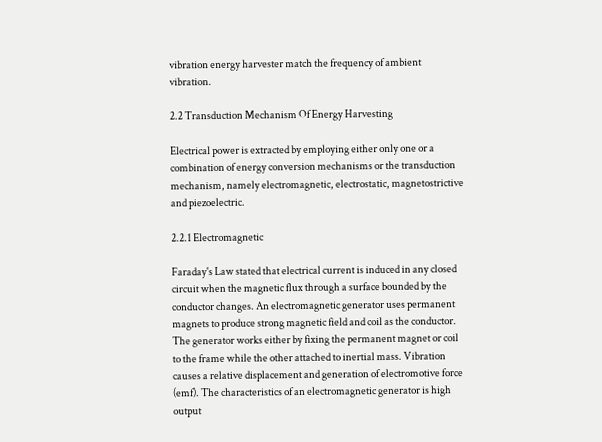vibration energy harvester match the frequency of ambient vibration.

2.2 Transduction Mechanism Of Energy Harvesting

Electrical power is extracted by employing either only one or a combination of energy conversion mechanisms or the transduction mechanism, namely electromagnetic, electrostatic, magnetostrictive and piezoelectric.

2.2.1 Electromagnetic

Faraday's Law stated that electrical current is induced in any closed circuit when the magnetic flux through a surface bounded by the conductor changes. An electromagnetic generator uses permanent magnets to produce strong magnetic field and coil as the conductor. The generator works either by fixing the permanent magnet or coil to the frame while the other attached to inertial mass. Vibration causes a relative displacement and generation of electromotive force (emf). The characteristics of an electromagnetic generator is high output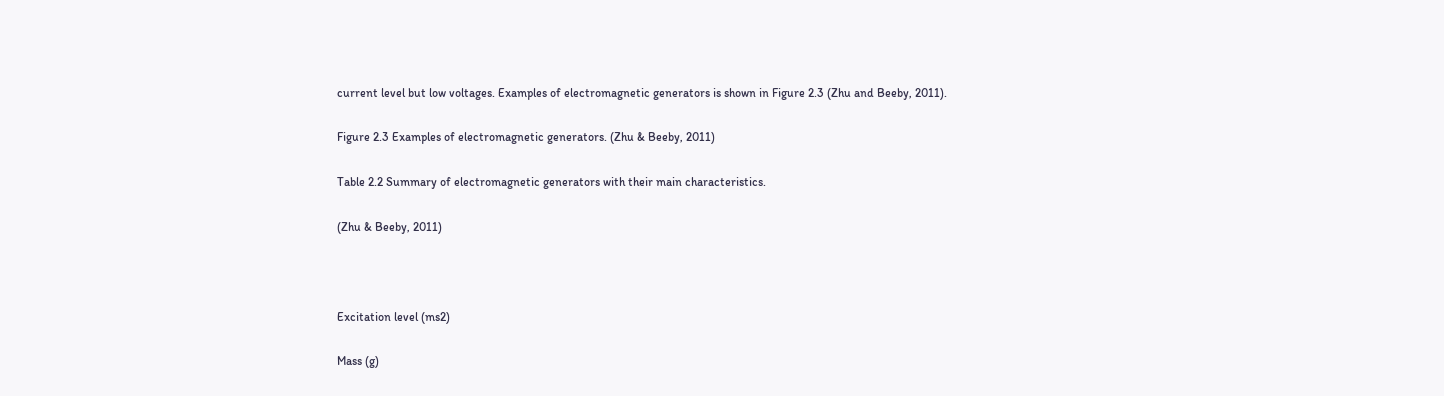current level but low voltages. Examples of electromagnetic generators is shown in Figure 2.3 (Zhu and Beeby, 2011).

Figure 2.3 Examples of electromagnetic generators. (Zhu & Beeby, 2011)

Table 2.2 Summary of electromagnetic generators with their main characteristics.

(Zhu & Beeby, 2011)



Excitation level (ms2)

Mass (g)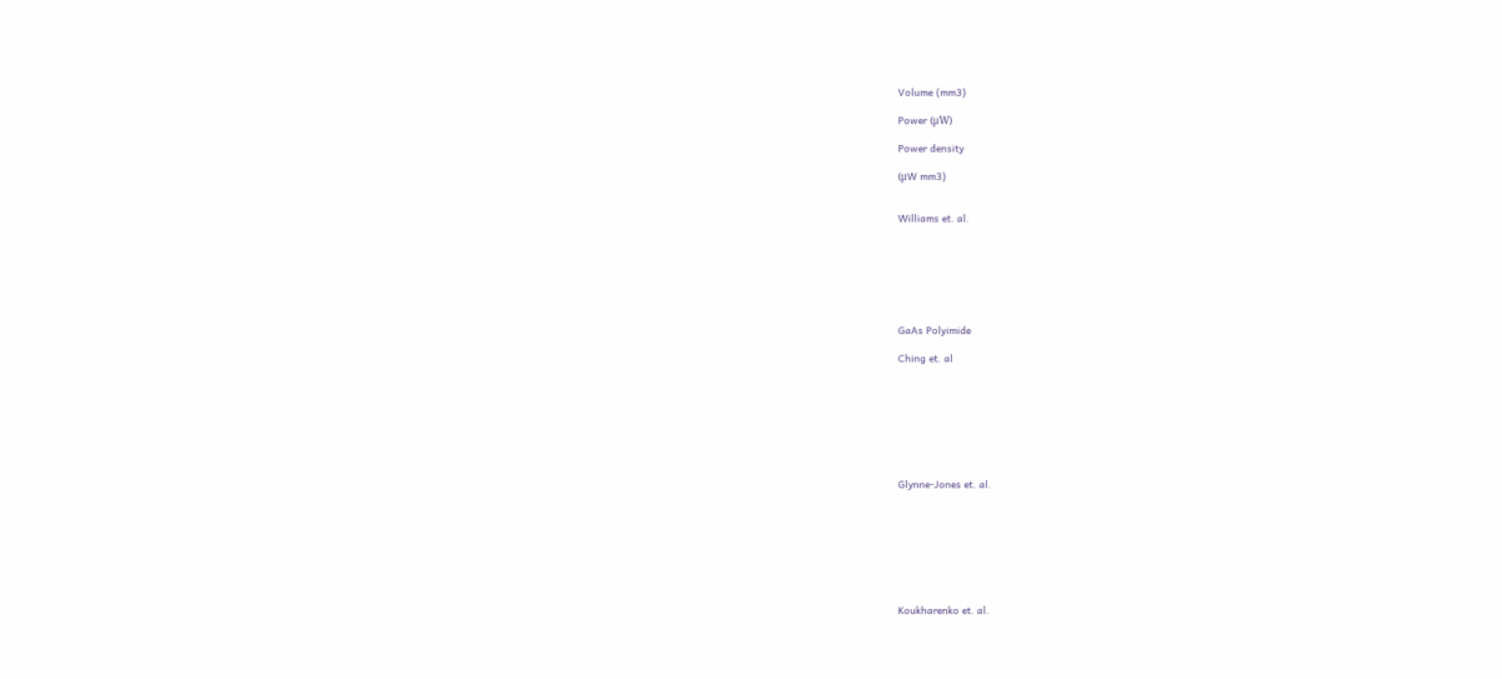Volume (mm3)

Power (μW)

Power density

(μW mm3)


Williams et. al.







GaAs Polyimide

Ching et. al








Glynne-Jones et. al.








Koukharenko et. al.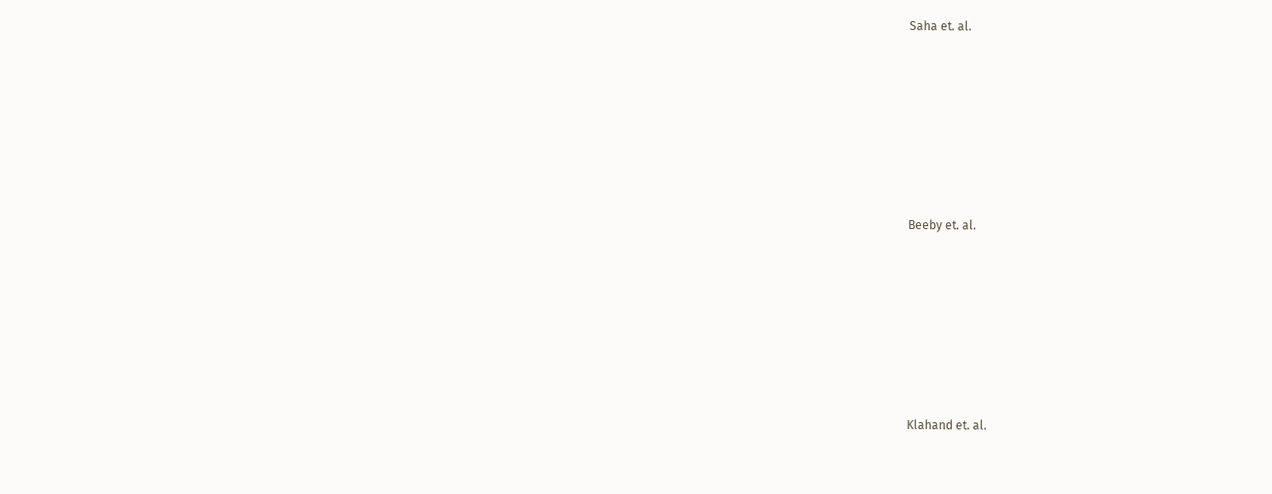Saha et. al.








Beeby et. al.








Klahand et. al.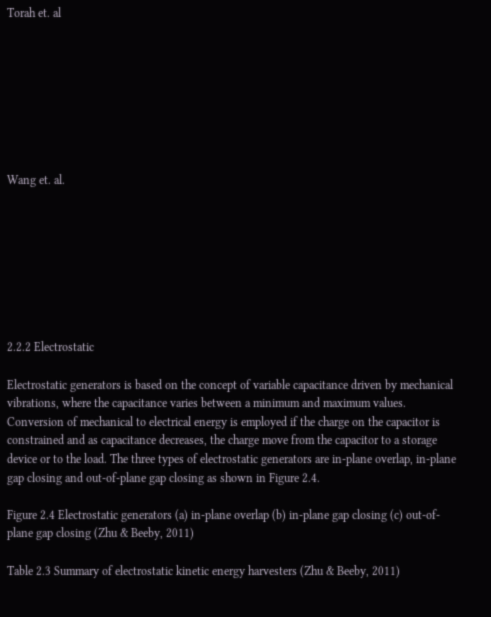Torah et. al








Wang et. al.








2.2.2 Electrostatic

Electrostatic generators is based on the concept of variable capacitance driven by mechanical vibrations, where the capacitance varies between a minimum and maximum values. Conversion of mechanical to electrical energy is employed if the charge on the capacitor is constrained and as capacitance decreases, the charge move from the capacitor to a storage device or to the load. The three types of electrostatic generators are in-plane overlap, in-plane gap closing and out-of-plane gap closing as shown in Figure 2.4.

Figure 2.4 Electrostatic generators (a) in-plane overlap (b) in-plane gap closing (c) out-of-plane gap closing (Zhu & Beeby, 2011)

Table 2.3 Summary of electrostatic kinetic energy harvesters (Zhu & Beeby, 2011)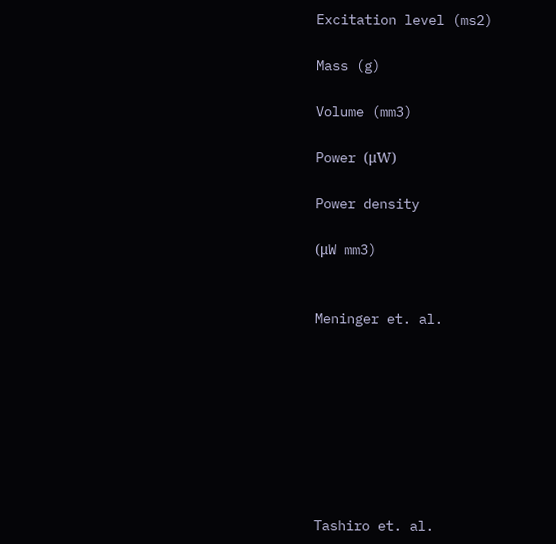Excitation level (ms2)

Mass (g)

Volume (mm3)

Power (μW)

Power density

(μW mm3)


Meninger et. al.








Tashiro et. al.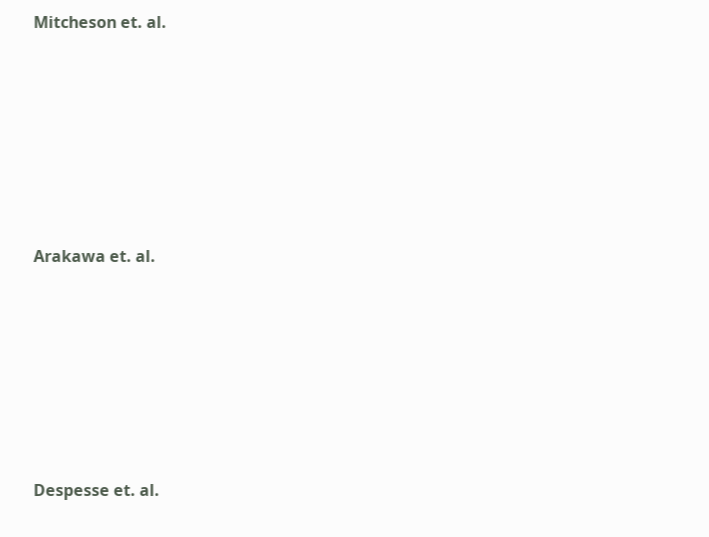Mitcheson et. al.








Arakawa et. al.








Despesse et. al.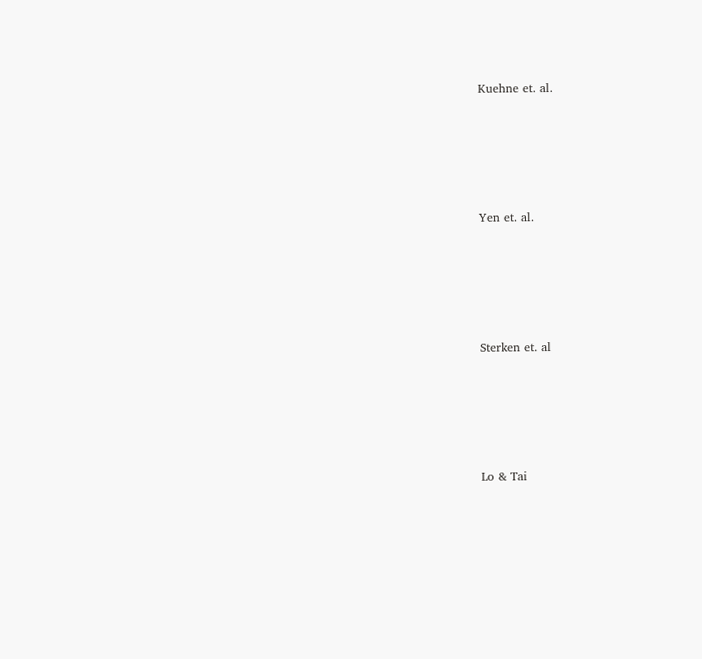Kuehne et. al.








Yen et. al.








Sterken et. al








Lo & Tai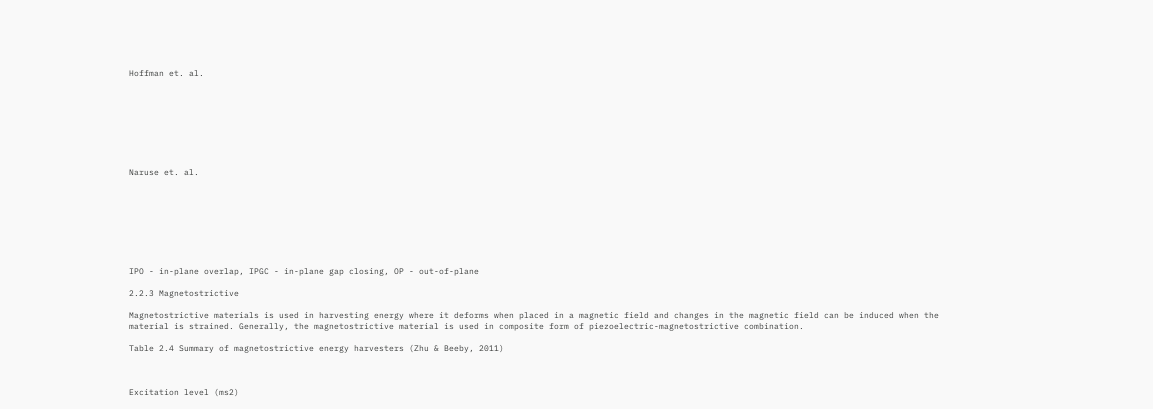Hoffman et. al.








Naruse et. al.








IPO - in-plane overlap, IPGC - in-plane gap closing, OP - out-of-plane

2.2.3 Magnetostrictive

Magnetostrictive materials is used in harvesting energy where it deforms when placed in a magnetic field and changes in the magnetic field can be induced when the material is strained. Generally, the magnetostrictive material is used in composite form of piezoelectric-magnetostrictive combination.

Table 2.4 Summary of magnetostrictive energy harvesters (Zhu & Beeby, 2011)



Excitation level (ms2)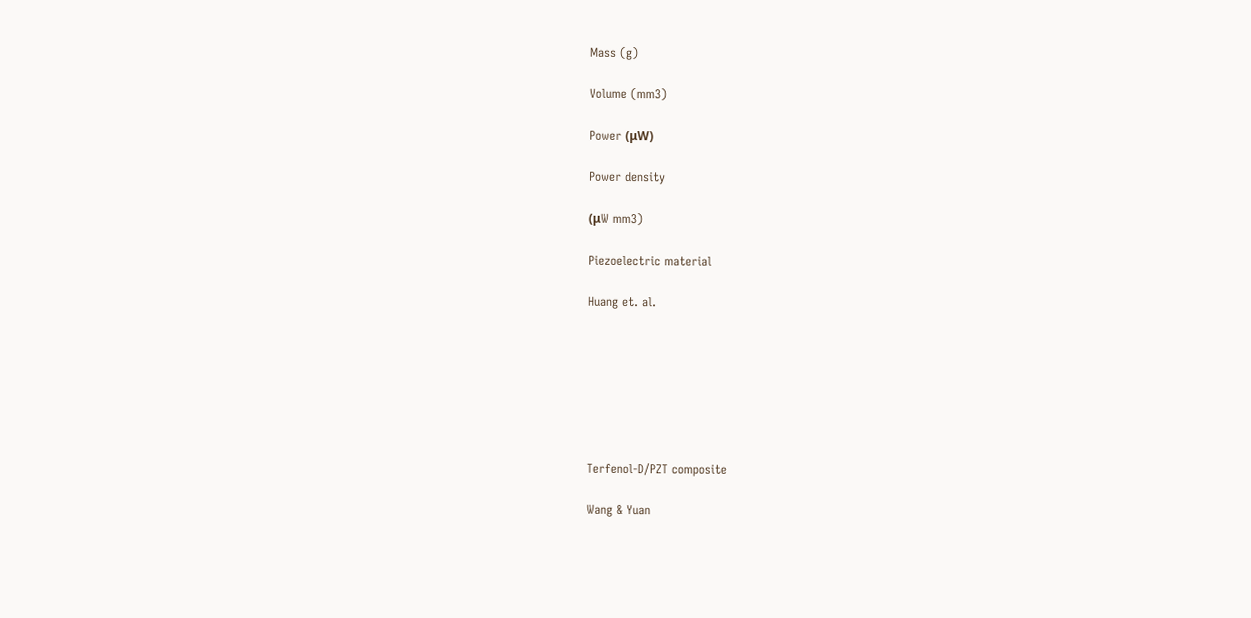Mass (g)

Volume (mm3)

Power (μW)

Power density

(μW mm3)

Piezoelectric material

Huang et. al.







Terfenol-D/PZT composite

Wang & Yuan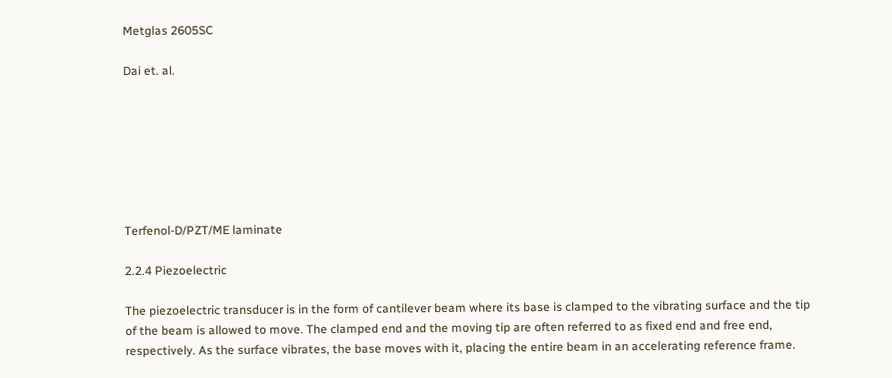Metglas 2605SC

Dai et. al.







Terfenol-D/PZT/ME laminate

2.2.4 Piezoelectric

The piezoelectric transducer is in the form of cantilever beam where its base is clamped to the vibrating surface and the tip of the beam is allowed to move. The clamped end and the moving tip are often referred to as fixed end and free end, respectively. As the surface vibrates, the base moves with it, placing the entire beam in an accelerating reference frame.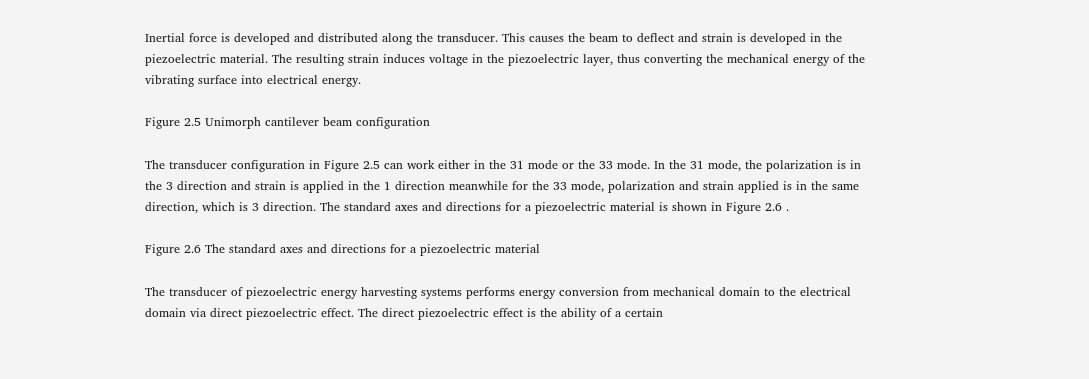Inertial force is developed and distributed along the transducer. This causes the beam to deflect and strain is developed in the piezoelectric material. The resulting strain induces voltage in the piezoelectric layer, thus converting the mechanical energy of the vibrating surface into electrical energy.

Figure 2.5 Unimorph cantilever beam configuration

The transducer configuration in Figure 2.5 can work either in the 31 mode or the 33 mode. In the 31 mode, the polarization is in the 3 direction and strain is applied in the 1 direction meanwhile for the 33 mode, polarization and strain applied is in the same direction, which is 3 direction. The standard axes and directions for a piezoelectric material is shown in Figure 2.6 .

Figure 2.6 The standard axes and directions for a piezoelectric material

The transducer of piezoelectric energy harvesting systems performs energy conversion from mechanical domain to the electrical domain via direct piezoelectric effect. The direct piezoelectric effect is the ability of a certain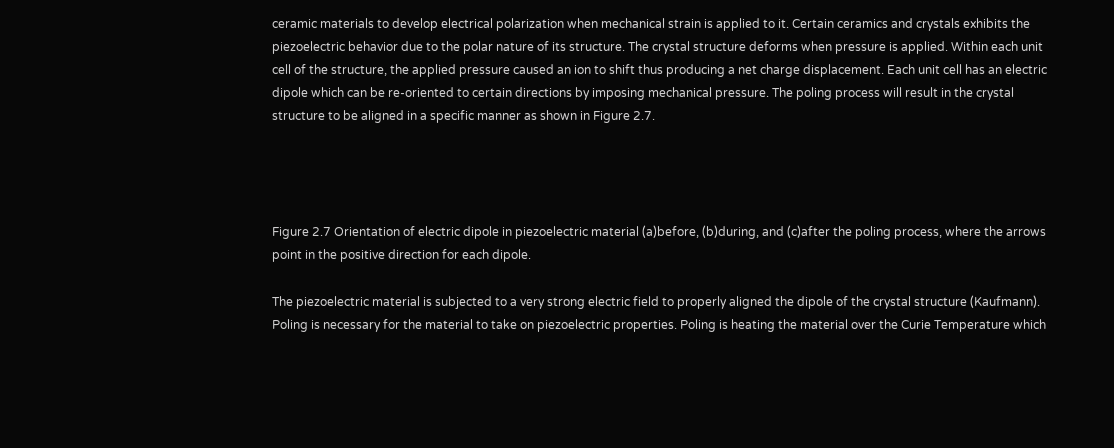ceramic materials to develop electrical polarization when mechanical strain is applied to it. Certain ceramics and crystals exhibits the piezoelectric behavior due to the polar nature of its structure. The crystal structure deforms when pressure is applied. Within each unit cell of the structure, the applied pressure caused an ion to shift thus producing a net charge displacement. Each unit cell has an electric dipole which can be re-oriented to certain directions by imposing mechanical pressure. The poling process will result in the crystal structure to be aligned in a specific manner as shown in Figure 2.7.




Figure 2.7 Orientation of electric dipole in piezoelectric material (a)before, (b)during, and (c)after the poling process, where the arrows point in the positive direction for each dipole.

The piezoelectric material is subjected to a very strong electric field to properly aligned the dipole of the crystal structure (Kaufmann). Poling is necessary for the material to take on piezoelectric properties. Poling is heating the material over the Curie Temperature which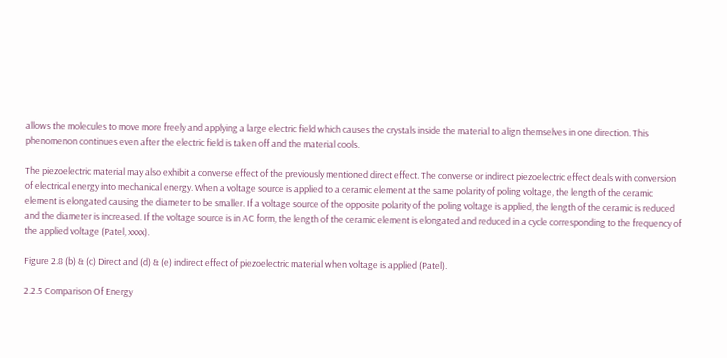allows the molecules to move more freely and applying a large electric field which causes the crystals inside the material to align themselves in one direction. This phenomenon continues even after the electric field is taken off and the material cools.

The piezoelectric material may also exhibit a converse effect of the previously mentioned direct effect. The converse or indirect piezoelectric effect deals with conversion of electrical energy into mechanical energy. When a voltage source is applied to a ceramic element at the same polarity of poling voltage, the length of the ceramic element is elongated causing the diameter to be smaller. If a voltage source of the opposite polarity of the poling voltage is applied, the length of the ceramic is reduced and the diameter is increased. If the voltage source is in AC form, the length of the ceramic element is elongated and reduced in a cycle corresponding to the frequency of the applied voltage (Patel, xxxx).

Figure 2.8 (b) & (c) Direct and (d) & (e) indirect effect of piezoelectric material when voltage is applied (Patel).

2.2.5 Comparison Of Energy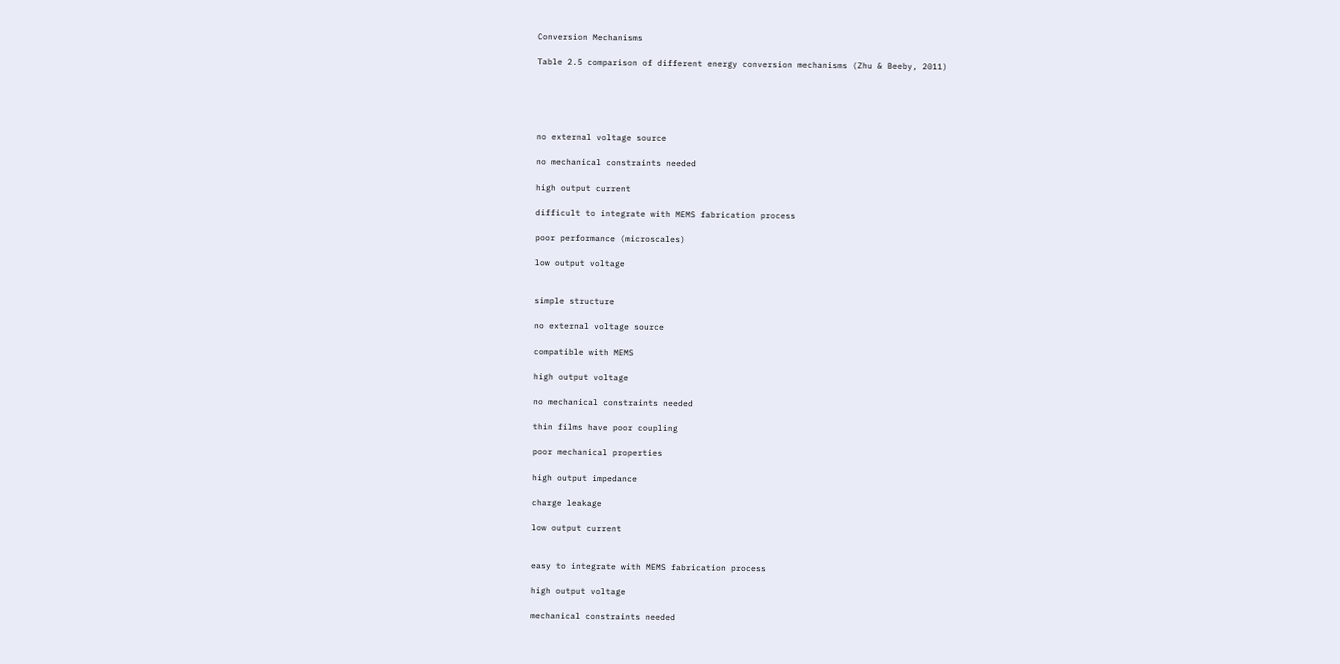Conversion Mechanisms

Table 2.5 comparison of different energy conversion mechanisms (Zhu & Beeby, 2011)





no external voltage source

no mechanical constraints needed

high output current

difficult to integrate with MEMS fabrication process

poor performance (microscales)

low output voltage


simple structure

no external voltage source

compatible with MEMS

high output voltage

no mechanical constraints needed

thin films have poor coupling

poor mechanical properties

high output impedance

charge leakage

low output current


easy to integrate with MEMS fabrication process

high output voltage

mechanical constraints needed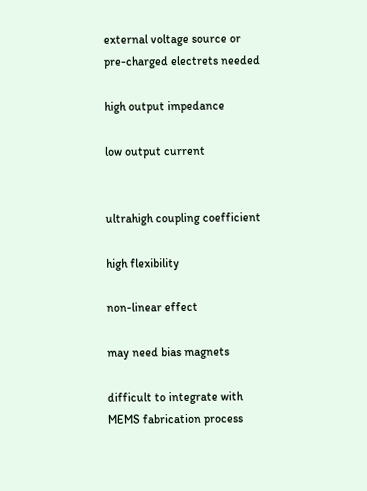external voltage source or pre-charged electrets needed

high output impedance

low output current


ultrahigh coupling coefficient

high flexibility

non-linear effect

may need bias magnets

difficult to integrate with MEMS fabrication process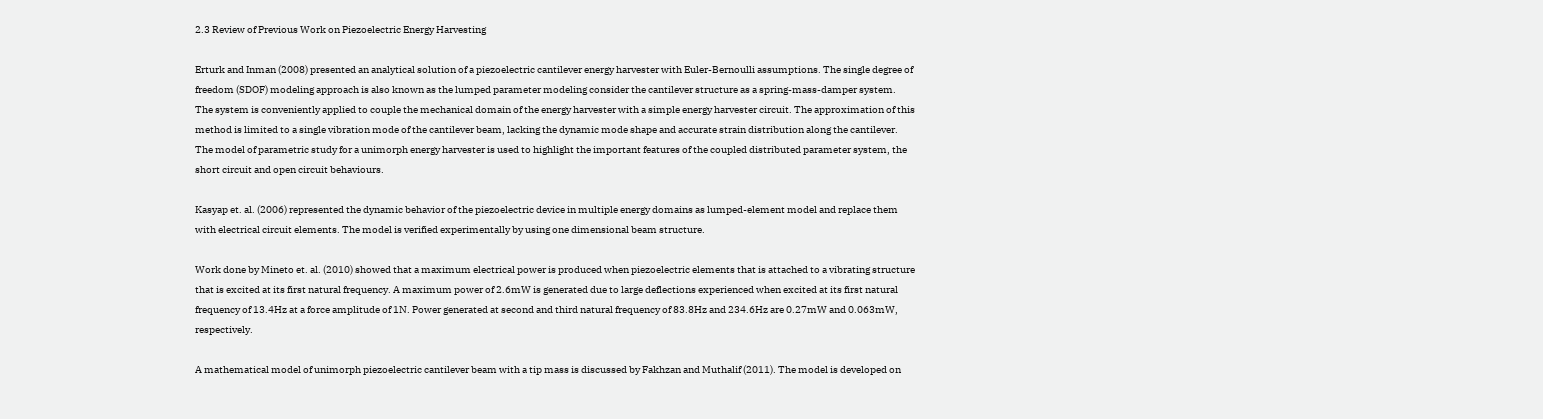2.3 Review of Previous Work on Piezoelectric Energy Harvesting

Erturk and Inman (2008) presented an analytical solution of a piezoelectric cantilever energy harvester with Euler-Bernoulli assumptions. The single degree of freedom (SDOF) modeling approach is also known as the lumped parameter modeling consider the cantilever structure as a spring-mass-damper system. The system is conveniently applied to couple the mechanical domain of the energy harvester with a simple energy harvester circuit. The approximation of this method is limited to a single vibration mode of the cantilever beam, lacking the dynamic mode shape and accurate strain distribution along the cantilever. The model of parametric study for a unimorph energy harvester is used to highlight the important features of the coupled distributed parameter system, the short circuit and open circuit behaviours.

Kasyap et. al. (2006) represented the dynamic behavior of the piezoelectric device in multiple energy domains as lumped-element model and replace them with electrical circuit elements. The model is verified experimentally by using one dimensional beam structure.

Work done by Mineto et. al. (2010) showed that a maximum electrical power is produced when piezoelectric elements that is attached to a vibrating structure that is excited at its first natural frequency. A maximum power of 2.6mW is generated due to large deflections experienced when excited at its first natural frequency of 13.4Hz at a force amplitude of 1N. Power generated at second and third natural frequency of 83.8Hz and 234.6Hz are 0.27mW and 0.063mW, respectively.

A mathematical model of unimorph piezoelectric cantilever beam with a tip mass is discussed by Fakhzan and Muthalif (2011). The model is developed on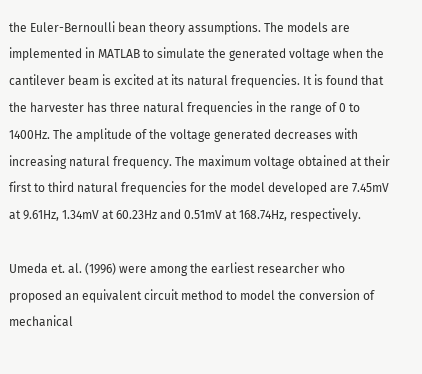the Euler-Bernoulli bean theory assumptions. The models are implemented in MATLAB to simulate the generated voltage when the cantilever beam is excited at its natural frequencies. It is found that the harvester has three natural frequencies in the range of 0 to 1400Hz. The amplitude of the voltage generated decreases with increasing natural frequency. The maximum voltage obtained at their first to third natural frequencies for the model developed are 7.45mV at 9.61Hz, 1.34mV at 60.23Hz and 0.51mV at 168.74Hz, respectively.

Umeda et. al. (1996) were among the earliest researcher who proposed an equivalent circuit method to model the conversion of mechanical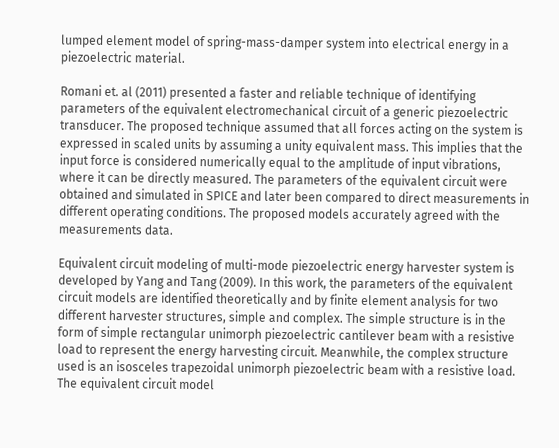lumped element model of spring-mass-damper system into electrical energy in a piezoelectric material.

Romani et. al (2011) presented a faster and reliable technique of identifying parameters of the equivalent electromechanical circuit of a generic piezoelectric transducer. The proposed technique assumed that all forces acting on the system is expressed in scaled units by assuming a unity equivalent mass. This implies that the input force is considered numerically equal to the amplitude of input vibrations, where it can be directly measured. The parameters of the equivalent circuit were obtained and simulated in SPICE and later been compared to direct measurements in different operating conditions. The proposed models accurately agreed with the measurements data.

Equivalent circuit modeling of multi-mode piezoelectric energy harvester system is developed by Yang and Tang (2009). In this work, the parameters of the equivalent circuit models are identified theoretically and by finite element analysis for two different harvester structures, simple and complex. The simple structure is in the form of simple rectangular unimorph piezoelectric cantilever beam with a resistive load to represent the energy harvesting circuit. Meanwhile, the complex structure used is an isosceles trapezoidal unimorph piezoelectric beam with a resistive load. The equivalent circuit model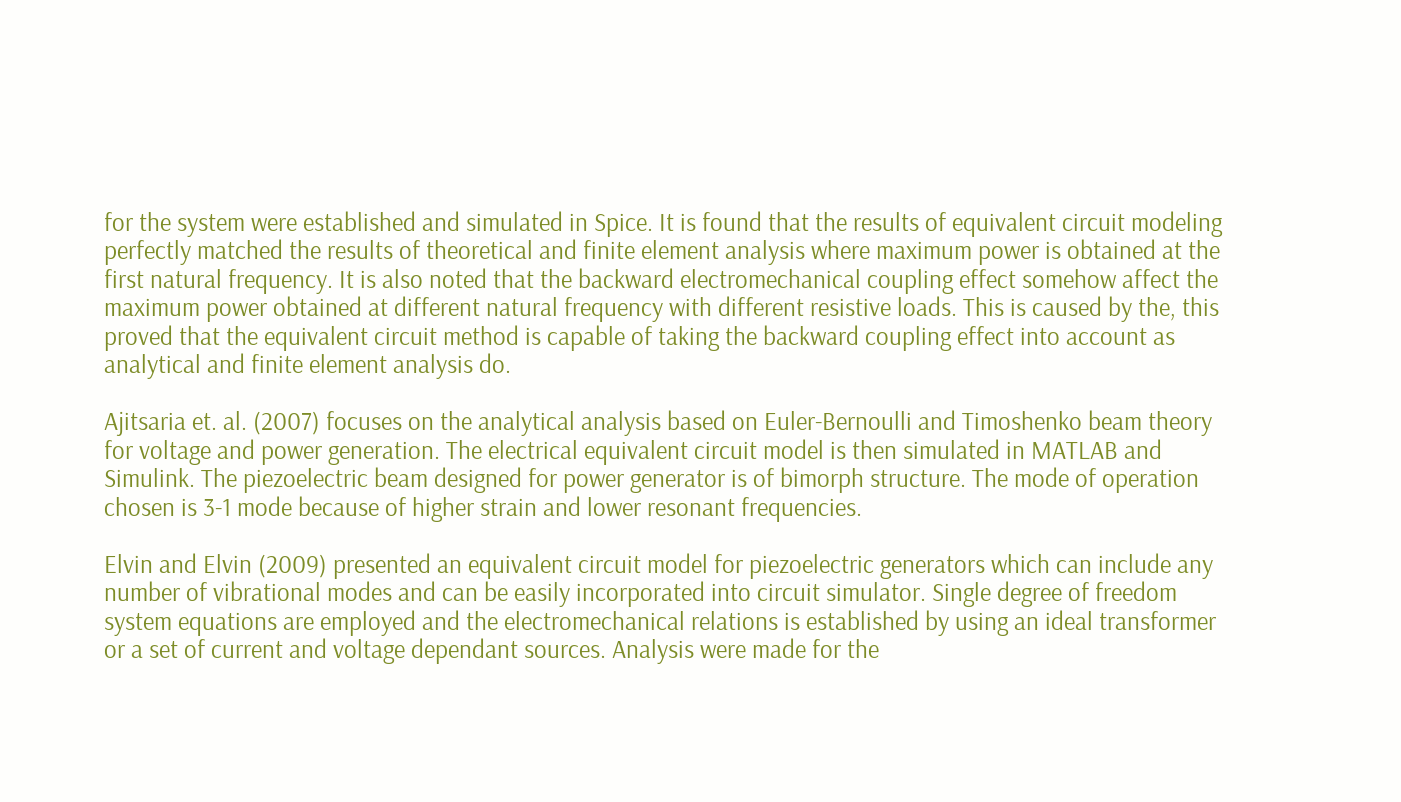for the system were established and simulated in Spice. It is found that the results of equivalent circuit modeling perfectly matched the results of theoretical and finite element analysis where maximum power is obtained at the first natural frequency. It is also noted that the backward electromechanical coupling effect somehow affect the maximum power obtained at different natural frequency with different resistive loads. This is caused by the, this proved that the equivalent circuit method is capable of taking the backward coupling effect into account as analytical and finite element analysis do.

Ajitsaria et. al. (2007) focuses on the analytical analysis based on Euler-Bernoulli and Timoshenko beam theory for voltage and power generation. The electrical equivalent circuit model is then simulated in MATLAB and Simulink. The piezoelectric beam designed for power generator is of bimorph structure. The mode of operation chosen is 3-1 mode because of higher strain and lower resonant frequencies.

Elvin and Elvin (2009) presented an equivalent circuit model for piezoelectric generators which can include any number of vibrational modes and can be easily incorporated into circuit simulator. Single degree of freedom system equations are employed and the electromechanical relations is established by using an ideal transformer or a set of current and voltage dependant sources. Analysis were made for the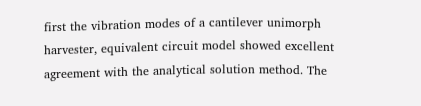first the vibration modes of a cantilever unimorph harvester, equivalent circuit model showed excellent agreement with the analytical solution method. The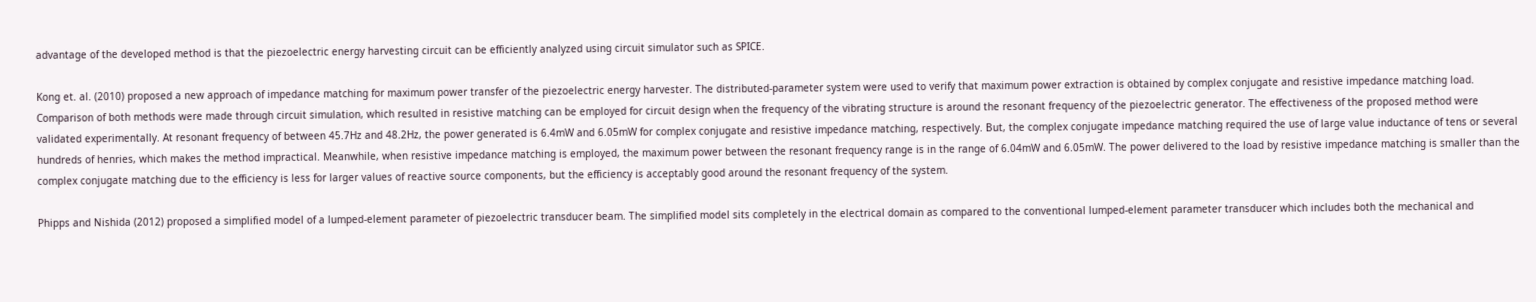advantage of the developed method is that the piezoelectric energy harvesting circuit can be efficiently analyzed using circuit simulator such as SPICE.

Kong et. al. (2010) proposed a new approach of impedance matching for maximum power transfer of the piezoelectric energy harvester. The distributed-parameter system were used to verify that maximum power extraction is obtained by complex conjugate and resistive impedance matching load. Comparison of both methods were made through circuit simulation, which resulted in resistive matching can be employed for circuit design when the frequency of the vibrating structure is around the resonant frequency of the piezoelectric generator. The effectiveness of the proposed method were validated experimentally. At resonant frequency of between 45.7Hz and 48.2Hz, the power generated is 6.4mW and 6.05mW for complex conjugate and resistive impedance matching, respectively. But, the complex conjugate impedance matching required the use of large value inductance of tens or several hundreds of henries, which makes the method impractical. Meanwhile, when resistive impedance matching is employed, the maximum power between the resonant frequency range is in the range of 6.04mW and 6.05mW. The power delivered to the load by resistive impedance matching is smaller than the complex conjugate matching due to the efficiency is less for larger values of reactive source components, but the efficiency is acceptably good around the resonant frequency of the system.

Phipps and Nishida (2012) proposed a simplified model of a lumped-element parameter of piezoelectric transducer beam. The simplified model sits completely in the electrical domain as compared to the conventional lumped-element parameter transducer which includes both the mechanical and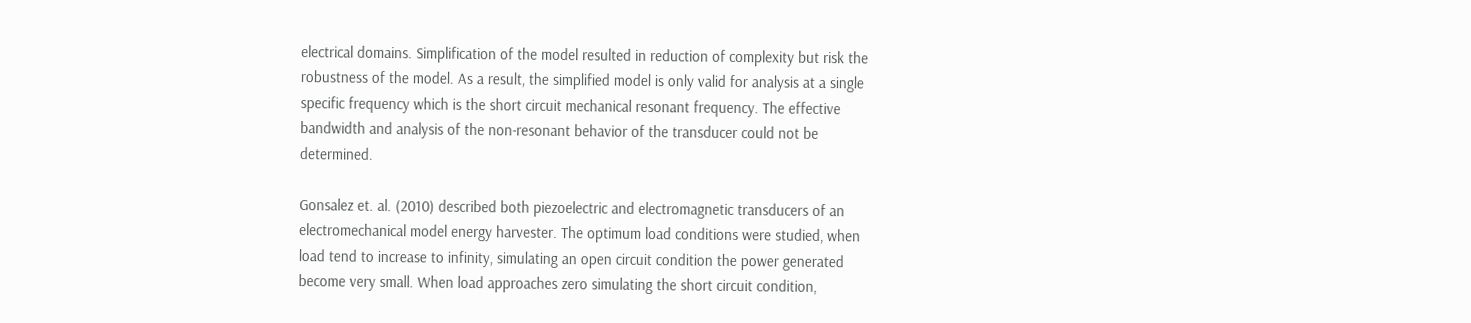electrical domains. Simplification of the model resulted in reduction of complexity but risk the robustness of the model. As a result, the simplified model is only valid for analysis at a single specific frequency which is the short circuit mechanical resonant frequency. The effective bandwidth and analysis of the non-resonant behavior of the transducer could not be determined.

Gonsalez et. al. (2010) described both piezoelectric and electromagnetic transducers of an electromechanical model energy harvester. The optimum load conditions were studied, when load tend to increase to infinity, simulating an open circuit condition the power generated become very small. When load approaches zero simulating the short circuit condition,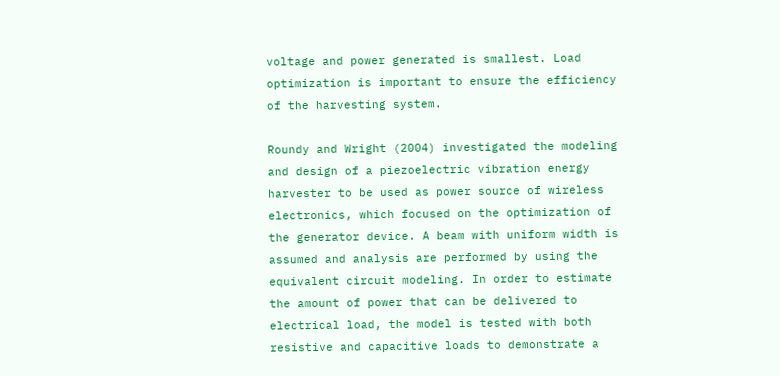voltage and power generated is smallest. Load optimization is important to ensure the efficiency of the harvesting system.

Roundy and Wright (2004) investigated the modeling and design of a piezoelectric vibration energy harvester to be used as power source of wireless electronics, which focused on the optimization of the generator device. A beam with uniform width is assumed and analysis are performed by using the equivalent circuit modeling. In order to estimate the amount of power that can be delivered to electrical load, the model is tested with both resistive and capacitive loads to demonstrate a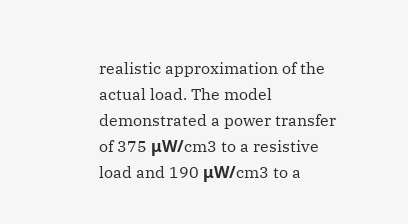realistic approximation of the actual load. The model demonstrated a power transfer of 375 μW/cm3 to a resistive load and 190 μW/cm3 to a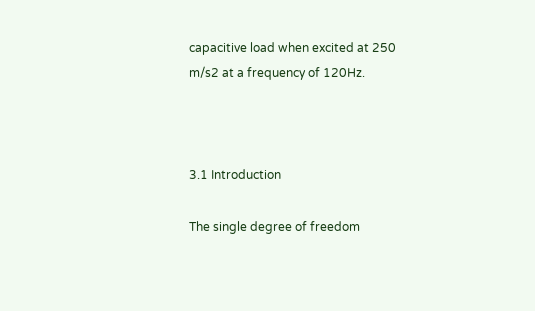capacitive load when excited at 250 m/s2 at a frequency of 120Hz.



3.1 Introduction

The single degree of freedom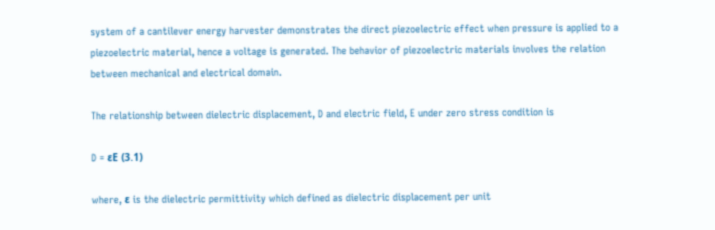system of a cantilever energy harvester demonstrates the direct piezoelectric effect when pressure is applied to a piezoelectric material, hence a voltage is generated. The behavior of piezoelectric materials involves the relation between mechanical and electrical domain.

The relationship between dielectric displacement, D and electric field, E under zero stress condition is

D = εE (3.1)

where, ε is the dielectric permittivity which defined as dielectric displacement per unit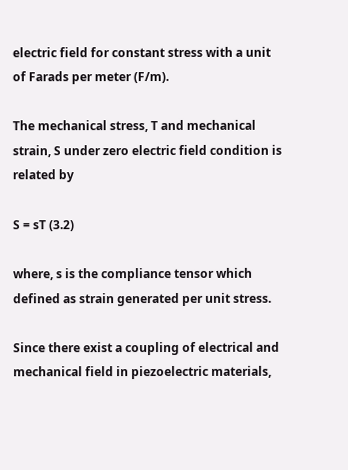electric field for constant stress with a unit of Farads per meter (F/m).

The mechanical stress, T and mechanical strain, S under zero electric field condition is related by

S = sT (3.2)

where, s is the compliance tensor which defined as strain generated per unit stress.

Since there exist a coupling of electrical and mechanical field in piezoelectric materials,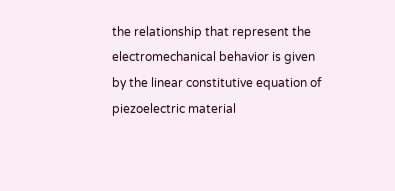the relationship that represent the electromechanical behavior is given by the linear constitutive equation of piezoelectric material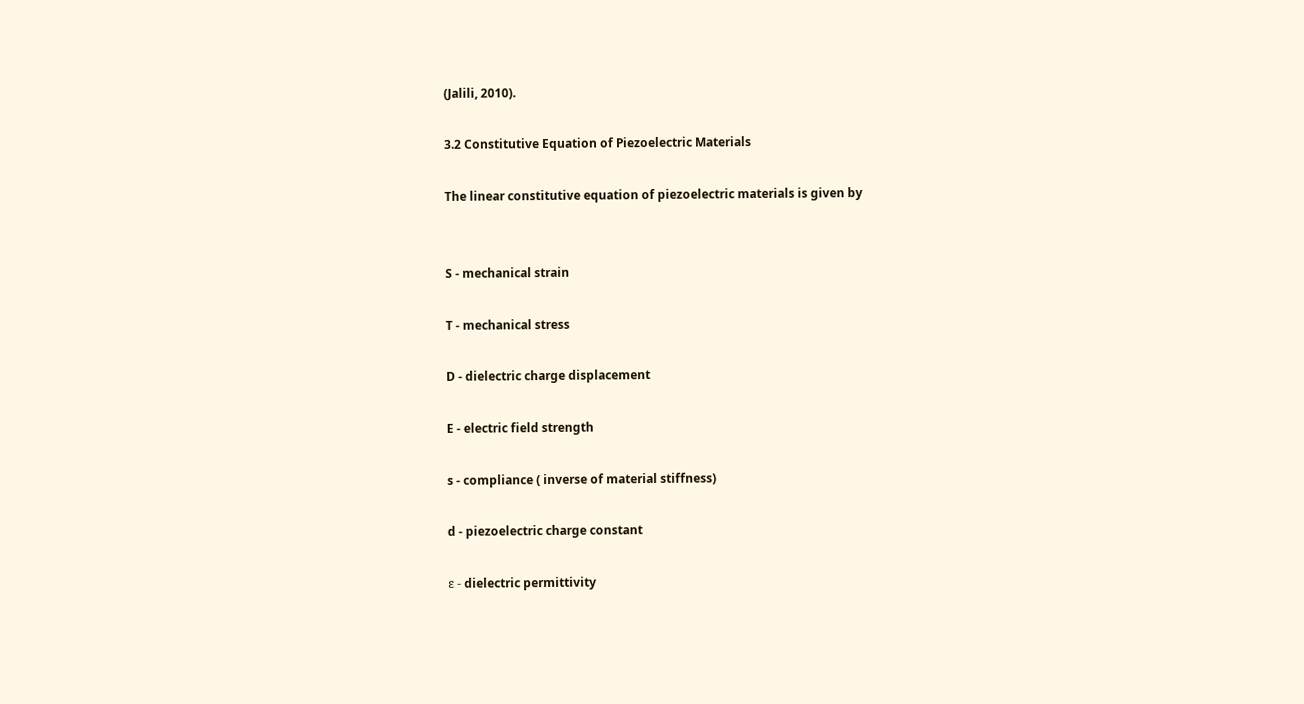(Jalili, 2010).

3.2 Constitutive Equation of Piezoelectric Materials

The linear constitutive equation of piezoelectric materials is given by


S - mechanical strain

T - mechanical stress

D - dielectric charge displacement

E - electric field strength

s - compliance ( inverse of material stiffness)

d - piezoelectric charge constant

ε - dielectric permittivity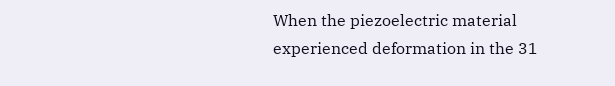When the piezoelectric material experienced deformation in the 31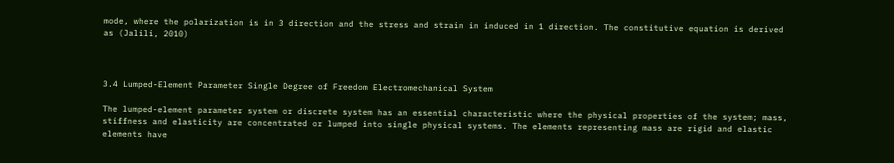mode, where the polarization is in 3 direction and the stress and strain in induced in 1 direction. The constitutive equation is derived as (Jalili, 2010)



3.4 Lumped-Element Parameter Single Degree of Freedom Electromechanical System

The lumped-element parameter system or discrete system has an essential characteristic where the physical properties of the system; mass, stiffness and elasticity are concentrated or lumped into single physical systems. The elements representing mass are rigid and elastic elements have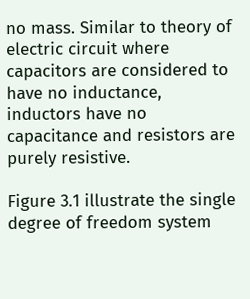no mass. Similar to theory of electric circuit where capacitors are considered to have no inductance, inductors have no capacitance and resistors are purely resistive.

Figure 3.1 illustrate the single degree of freedom system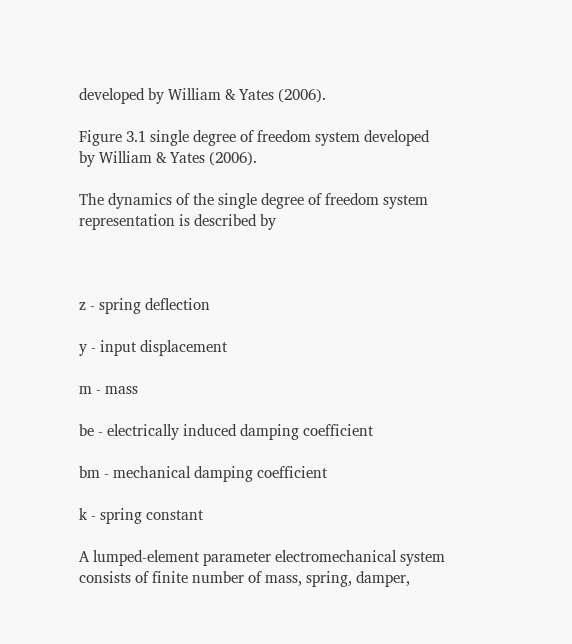developed by William & Yates (2006).

Figure 3.1 single degree of freedom system developed by William & Yates (2006).

The dynamics of the single degree of freedom system representation is described by



z - spring deflection

y - input displacement

m - mass

be - electrically induced damping coefficient

bm - mechanical damping coefficient

k - spring constant

A lumped-element parameter electromechanical system consists of finite number of mass, spring, damper,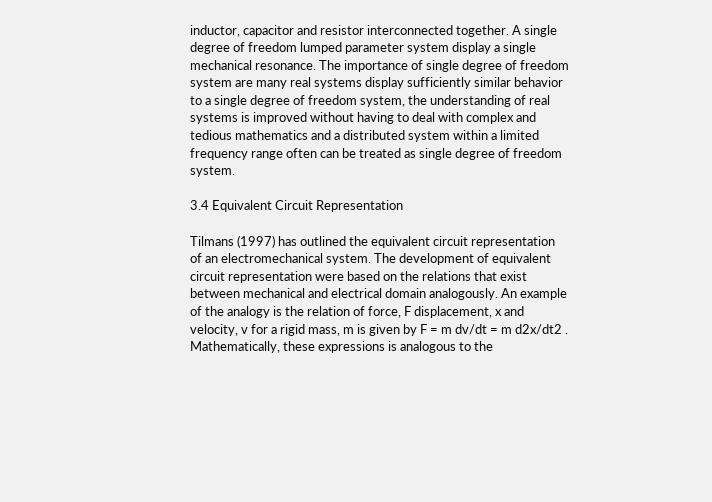inductor, capacitor and resistor interconnected together. A single degree of freedom lumped parameter system display a single mechanical resonance. The importance of single degree of freedom system are many real systems display sufficiently similar behavior to a single degree of freedom system, the understanding of real systems is improved without having to deal with complex and tedious mathematics and a distributed system within a limited frequency range often can be treated as single degree of freedom system.

3.4 Equivalent Circuit Representation

Tilmans (1997) has outlined the equivalent circuit representation of an electromechanical system. The development of equivalent circuit representation were based on the relations that exist between mechanical and electrical domain analogously. An example of the analogy is the relation of force, F displacement, x and velocity, v for a rigid mass, m is given by F = m dv/dt = m d2x/dt2 . Mathematically, these expressions is analogous to the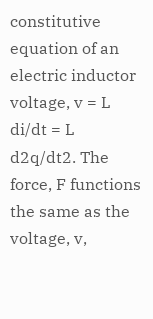constitutive equation of an electric inductor voltage, v = L di/dt = L d2q/dt2. The force, F functions the same as the voltage, v,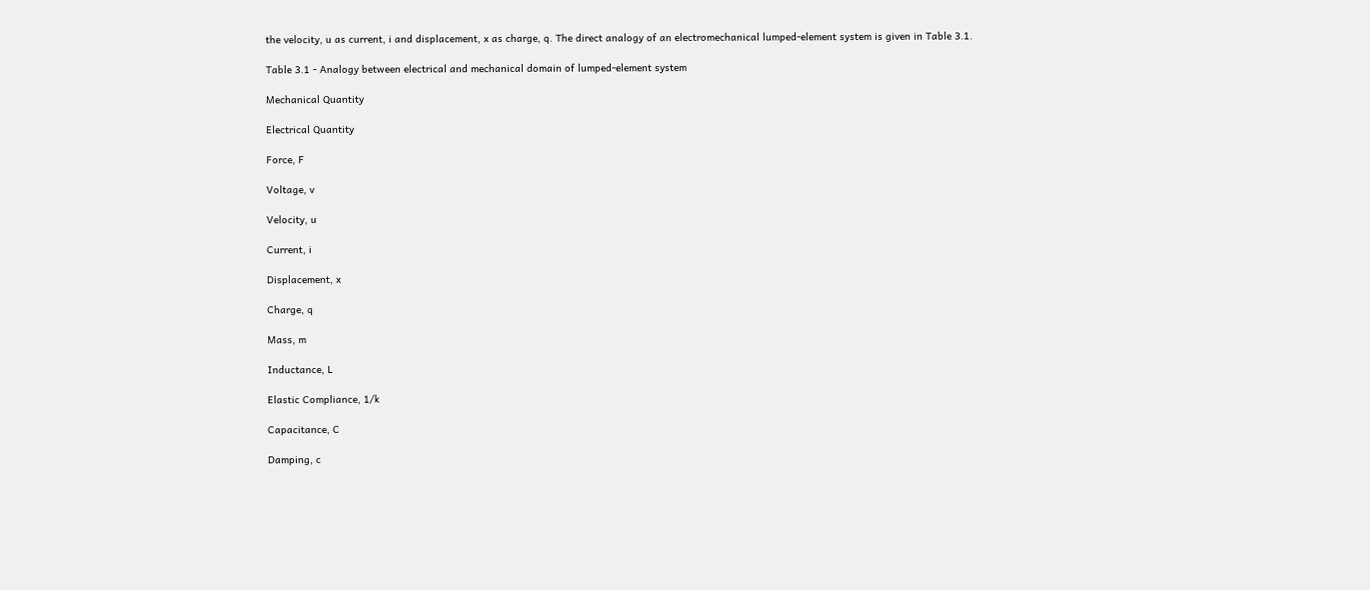the velocity, u as current, i and displacement, x as charge, q. The direct analogy of an electromechanical lumped-element system is given in Table 3.1.

Table 3.1 - Analogy between electrical and mechanical domain of lumped-element system

Mechanical Quantity

Electrical Quantity

Force, F

Voltage, v

Velocity, u

Current, i

Displacement, x

Charge, q

Mass, m

Inductance, L

Elastic Compliance, 1/k

Capacitance, C

Damping, c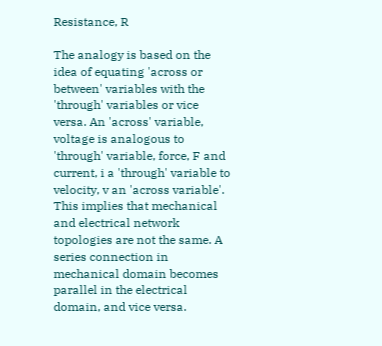Resistance, R

The analogy is based on the idea of equating 'across or between' variables with the 'through' variables or vice versa. An 'across' variable, voltage is analogous to 'through' variable, force, F and current, i a 'through' variable to velocity, v an 'across variable'. This implies that mechanical and electrical network topologies are not the same. A series connection in mechanical domain becomes parallel in the electrical domain, and vice versa.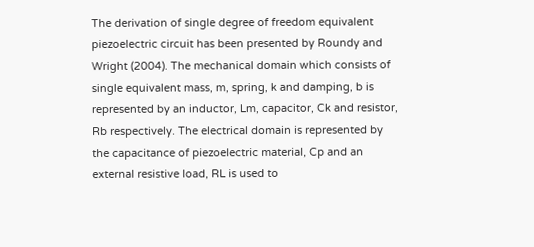The derivation of single degree of freedom equivalent piezoelectric circuit has been presented by Roundy and Wright (2004). The mechanical domain which consists of single equivalent mass, m, spring, k and damping, b is represented by an inductor, Lm, capacitor, Ck and resistor, Rb respectively. The electrical domain is represented by the capacitance of piezoelectric material, Cp and an external resistive load, RL is used to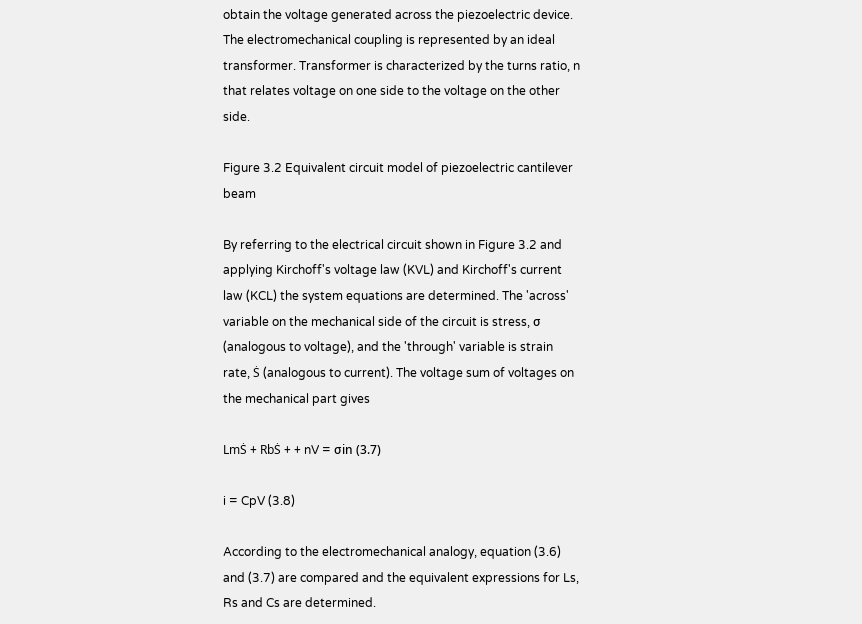obtain the voltage generated across the piezoelectric device. The electromechanical coupling is represented by an ideal transformer. Transformer is characterized by the turns ratio, n that relates voltage on one side to the voltage on the other side.

Figure 3.2 Equivalent circuit model of piezoelectric cantilever beam

By referring to the electrical circuit shown in Figure 3.2 and applying Kirchoff's voltage law (KVL) and Kirchoff's current law (KCL) the system equations are determined. The 'across' variable on the mechanical side of the circuit is stress, σ (analogous to voltage), and the 'through' variable is strain rate, Ṡ (analogous to current). The voltage sum of voltages on the mechanical part gives

LmṠ + RbṠ + + nV = σin (3.7)

i = CpV (3.8)

According to the electromechanical analogy, equation (3.6) and (3.7) are compared and the equivalent expressions for Ls, Rs and Cs are determined.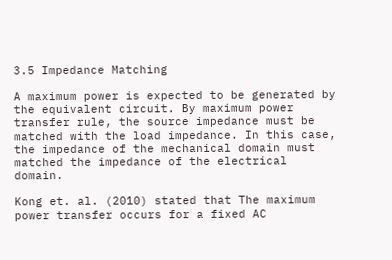3.5 Impedance Matching

A maximum power is expected to be generated by the equivalent circuit. By maximum power transfer rule, the source impedance must be matched with the load impedance. In this case, the impedance of the mechanical domain must matched the impedance of the electrical domain.

Kong et. al. (2010) stated that The maximum power transfer occurs for a fixed AC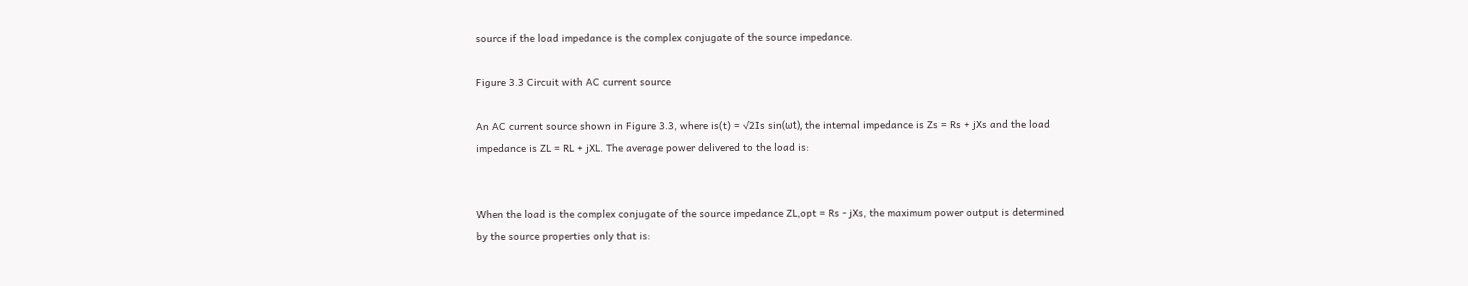source if the load impedance is the complex conjugate of the source impedance.

Figure 3.3 Circuit with AC current source

An AC current source shown in Figure 3.3, where is(t) = √2Is sin(ωt), the internal impedance is Zs = Rs + jXs and the load impedance is ZL = RL + jXL. The average power delivered to the load is:


When the load is the complex conjugate of the source impedance ZL,opt = Rs - jXs, the maximum power output is determined by the source properties only that is: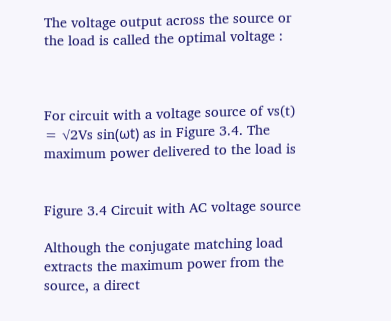The voltage output across the source or the load is called the optimal voltage :



For circuit with a voltage source of vs(t) = √2Vs sin(ωt) as in Figure 3.4. The maximum power delivered to the load is


Figure 3.4 Circuit with AC voltage source

Although the conjugate matching load extracts the maximum power from the source, a direct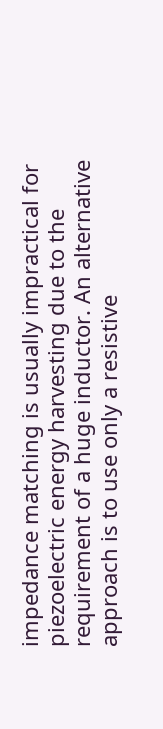impedance matching is usually impractical for piezoelectric energy harvesting due to the requirement of a huge inductor. An alternative approach is to use only a resistive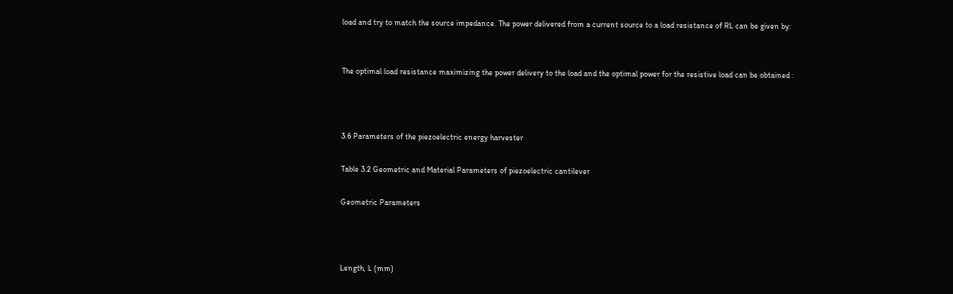load and try to match the source impedance. The power delivered from a current source to a load resistance of RL can be given by:


The optimal load resistance maximizing the power delivery to the load and the optimal power for the resistive load can be obtained :



3.6 Parameters of the piezoelectric energy harvester

Table 3.2 Geometric and Material Parameters of piezoelectric cantilever

Geometric Parameters



Length, L (mm)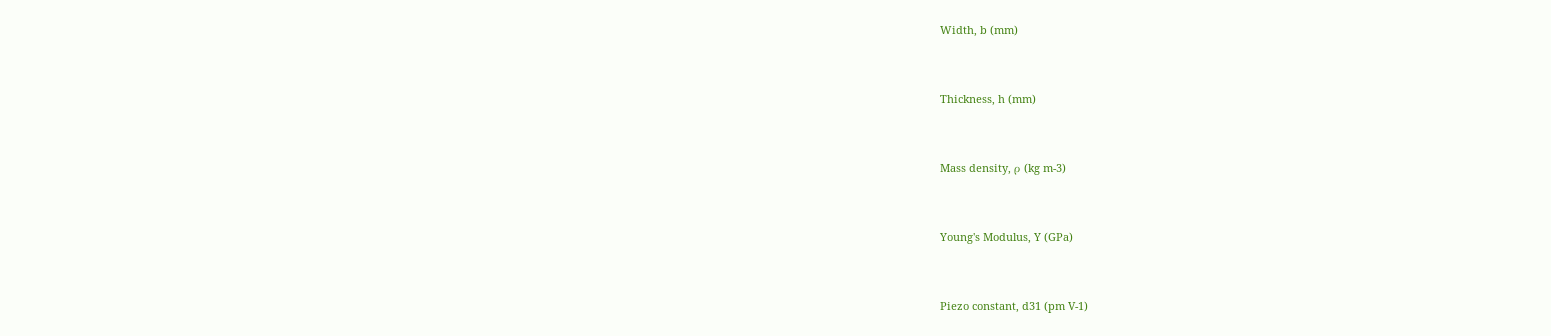Width, b (mm)



Thickness, h (mm)



Mass density, ρ (kg m-3)



Young's Modulus, Y (GPa)



Piezo constant, d31 (pm V-1)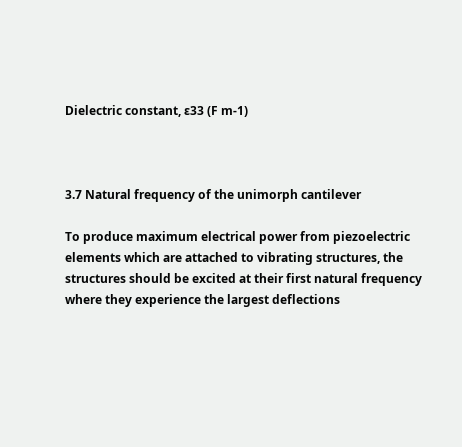Dielectric constant, ε33 (F m-1)



3.7 Natural frequency of the unimorph cantilever

To produce maximum electrical power from piezoelectric elements which are attached to vibrating structures, the structures should be excited at their first natural frequency where they experience the largest deflections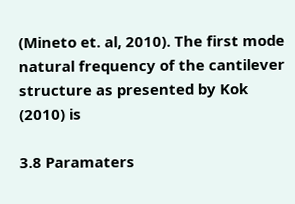(Mineto et. al, 2010). The first mode natural frequency of the cantilever structure as presented by Kok (2010) is

3.8 Paramaters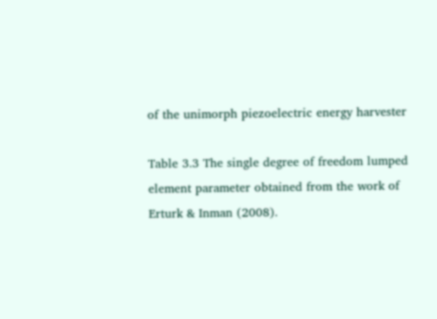of the unimorph piezoelectric energy harvester

Table 3.3 The single degree of freedom lumped element parameter obtained from the work of Erturk & Inman (2008).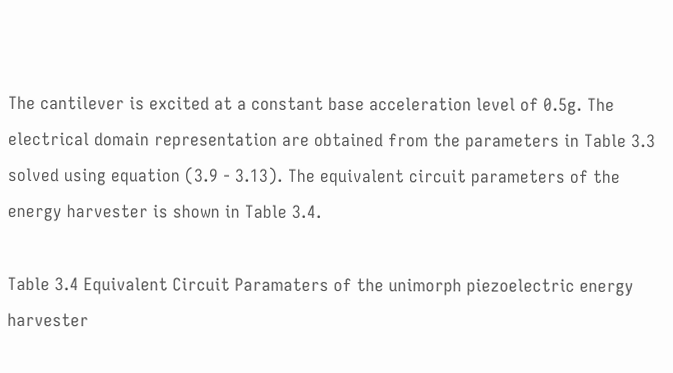The cantilever is excited at a constant base acceleration level of 0.5g. The electrical domain representation are obtained from the parameters in Table 3.3 solved using equation (3.9 - 3.13). The equivalent circuit parameters of the energy harvester is shown in Table 3.4.

Table 3.4 Equivalent Circuit Paramaters of the unimorph piezoelectric energy harvester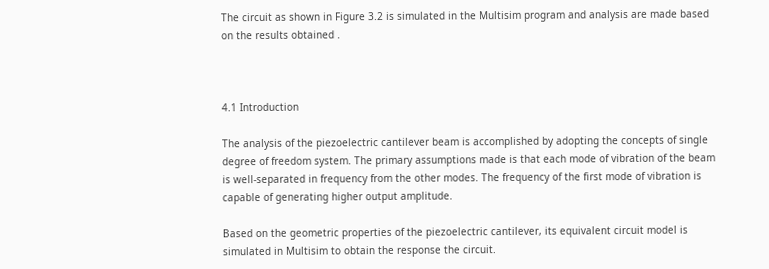The circuit as shown in Figure 3.2 is simulated in the Multisim program and analysis are made based on the results obtained .



4.1 Introduction

The analysis of the piezoelectric cantilever beam is accomplished by adopting the concepts of single degree of freedom system. The primary assumptions made is that each mode of vibration of the beam is well-separated in frequency from the other modes. The frequency of the first mode of vibration is capable of generating higher output amplitude.

Based on the geometric properties of the piezoelectric cantilever, its equivalent circuit model is simulated in Multisim to obtain the response the circuit.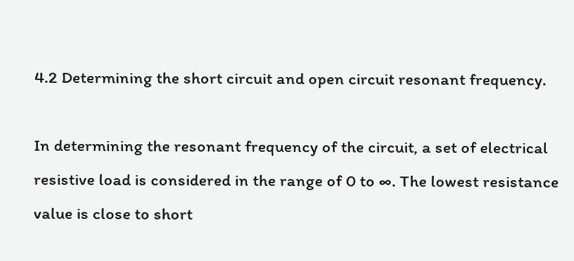4.2 Determining the short circuit and open circuit resonant frequency.

In determining the resonant frequency of the circuit, a set of electrical resistive load is considered in the range of 0 to ∞. The lowest resistance value is close to short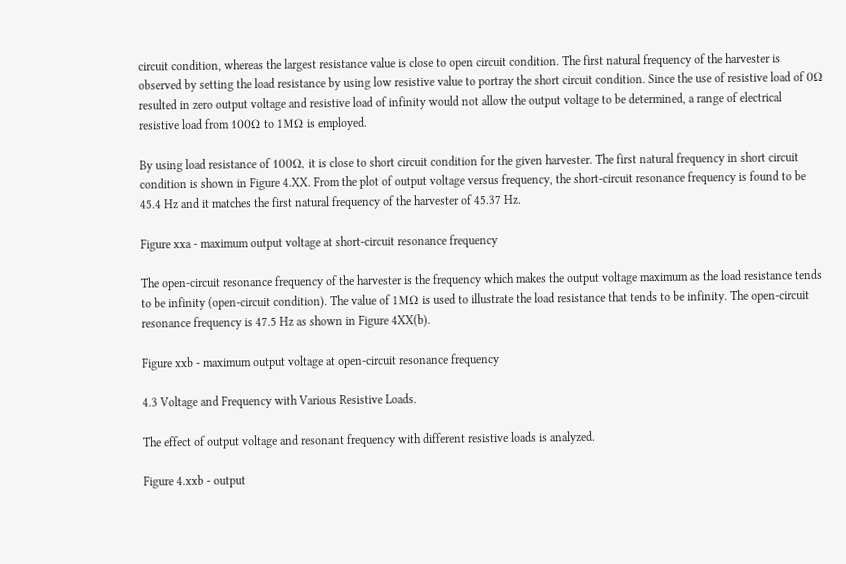circuit condition, whereas the largest resistance value is close to open circuit condition. The first natural frequency of the harvester is observed by setting the load resistance by using low resistive value to portray the short circuit condition. Since the use of resistive load of 0Ω resulted in zero output voltage and resistive load of infinity would not allow the output voltage to be determined, a range of electrical resistive load from 100Ω to 1MΩ is employed.

By using load resistance of 100Ω, it is close to short circuit condition for the given harvester. The first natural frequency in short circuit condition is shown in Figure 4.XX. From the plot of output voltage versus frequency, the short-circuit resonance frequency is found to be 45.4 Hz and it matches the first natural frequency of the harvester of 45.37 Hz.

Figure xxa - maximum output voltage at short-circuit resonance frequency

The open-circuit resonance frequency of the harvester is the frequency which makes the output voltage maximum as the load resistance tends to be infinity (open-circuit condition). The value of 1MΩ is used to illustrate the load resistance that tends to be infinity. The open-circuit resonance frequency is 47.5 Hz as shown in Figure 4XX(b).

Figure xxb - maximum output voltage at open-circuit resonance frequency

4.3 Voltage and Frequency with Various Resistive Loads.

The effect of output voltage and resonant frequency with different resistive loads is analyzed.

Figure 4.xxb - output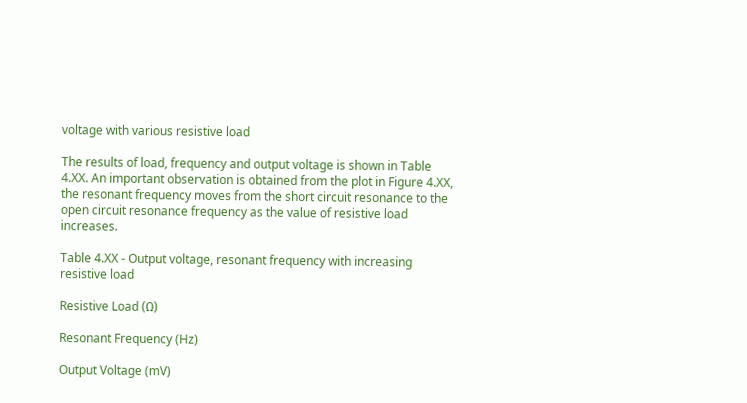voltage with various resistive load

The results of load, frequency and output voltage is shown in Table 4.XX. An important observation is obtained from the plot in Figure 4.XX, the resonant frequency moves from the short circuit resonance to the open circuit resonance frequency as the value of resistive load increases.

Table 4.XX - Output voltage, resonant frequency with increasing resistive load

Resistive Load (Ω)

Resonant Frequency (Hz)

Output Voltage (mV)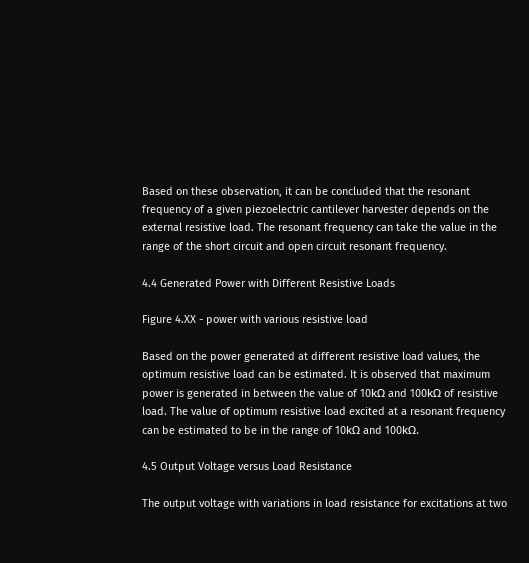Based on these observation, it can be concluded that the resonant frequency of a given piezoelectric cantilever harvester depends on the external resistive load. The resonant frequency can take the value in the range of the short circuit and open circuit resonant frequency.

4.4 Generated Power with Different Resistive Loads

Figure 4.XX - power with various resistive load

Based on the power generated at different resistive load values, the optimum resistive load can be estimated. It is observed that maximum power is generated in between the value of 10kΩ and 100kΩ of resistive load. The value of optimum resistive load excited at a resonant frequency can be estimated to be in the range of 10kΩ and 100kΩ.

4.5 Output Voltage versus Load Resistance

The output voltage with variations in load resistance for excitations at two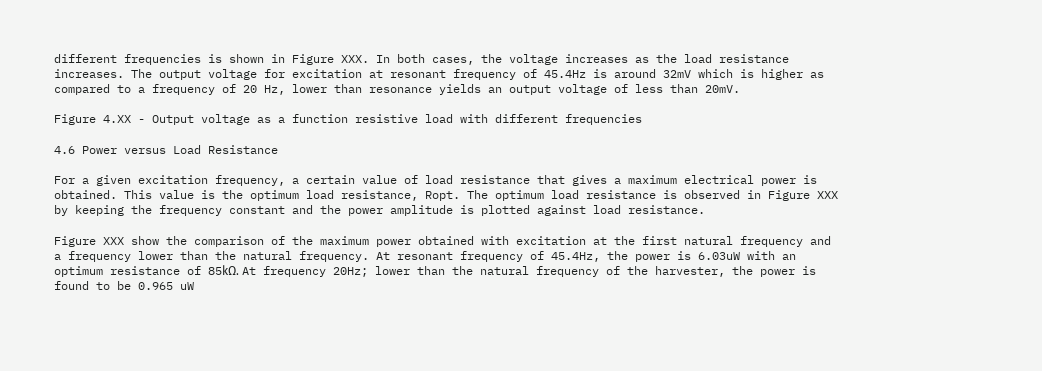different frequencies is shown in Figure XXX. In both cases, the voltage increases as the load resistance increases. The output voltage for excitation at resonant frequency of 45.4Hz is around 32mV which is higher as compared to a frequency of 20 Hz, lower than resonance yields an output voltage of less than 20mV.

Figure 4.XX - Output voltage as a function resistive load with different frequencies

4.6 Power versus Load Resistance

For a given excitation frequency, a certain value of load resistance that gives a maximum electrical power is obtained. This value is the optimum load resistance, Ropt. The optimum load resistance is observed in Figure XXX by keeping the frequency constant and the power amplitude is plotted against load resistance.

Figure XXX show the comparison of the maximum power obtained with excitation at the first natural frequency and a frequency lower than the natural frequency. At resonant frequency of 45.4Hz, the power is 6.03uW with an optimum resistance of 85kΩ. At frequency 20Hz; lower than the natural frequency of the harvester, the power is found to be 0.965 uW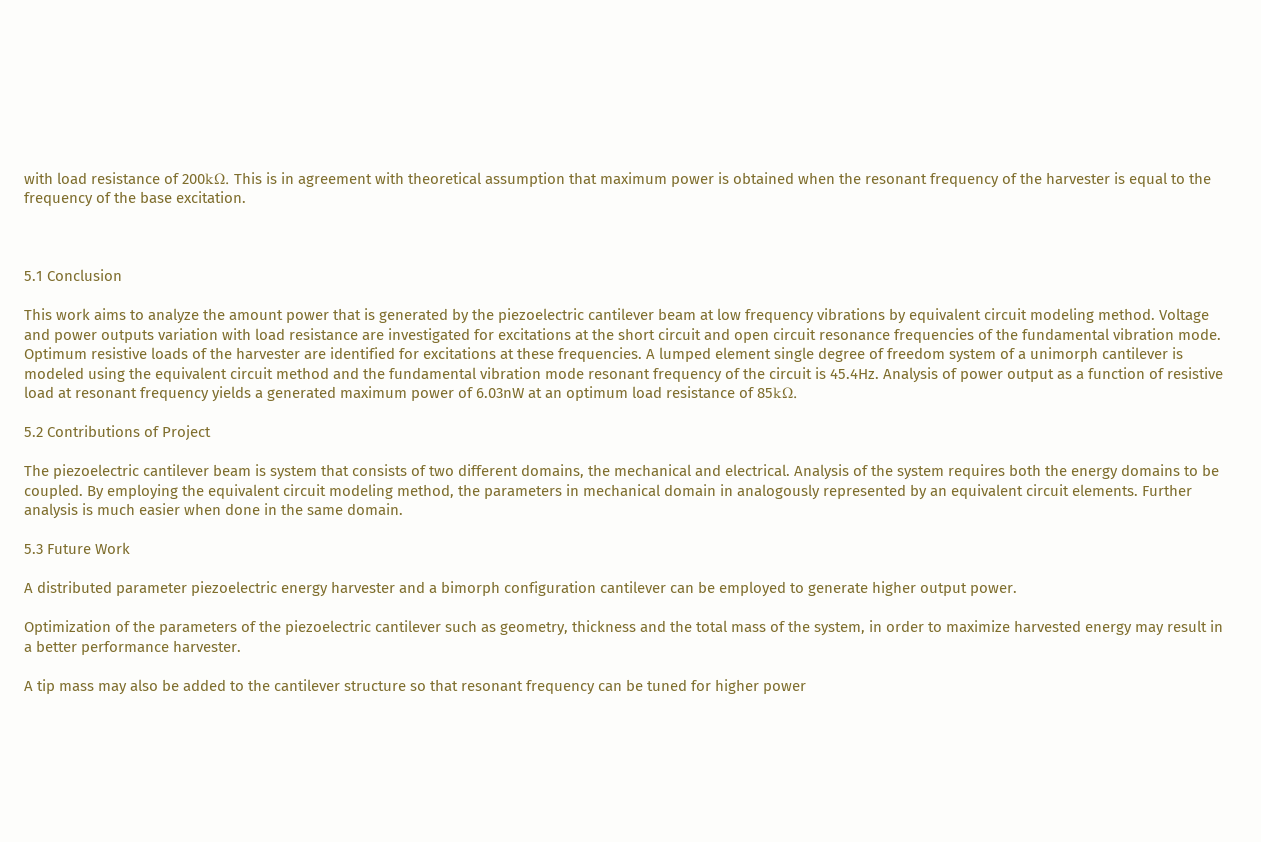with load resistance of 200kΩ. This is in agreement with theoretical assumption that maximum power is obtained when the resonant frequency of the harvester is equal to the frequency of the base excitation.



5.1 Conclusion

This work aims to analyze the amount power that is generated by the piezoelectric cantilever beam at low frequency vibrations by equivalent circuit modeling method. Voltage and power outputs variation with load resistance are investigated for excitations at the short circuit and open circuit resonance frequencies of the fundamental vibration mode. Optimum resistive loads of the harvester are identified for excitations at these frequencies. A lumped element single degree of freedom system of a unimorph cantilever is modeled using the equivalent circuit method and the fundamental vibration mode resonant frequency of the circuit is 45.4Hz. Analysis of power output as a function of resistive load at resonant frequency yields a generated maximum power of 6.03nW at an optimum load resistance of 85kΩ.

5.2 Contributions of Project

The piezoelectric cantilever beam is system that consists of two different domains, the mechanical and electrical. Analysis of the system requires both the energy domains to be coupled. By employing the equivalent circuit modeling method, the parameters in mechanical domain in analogously represented by an equivalent circuit elements. Further analysis is much easier when done in the same domain.

5.3 Future Work

A distributed parameter piezoelectric energy harvester and a bimorph configuration cantilever can be employed to generate higher output power.

Optimization of the parameters of the piezoelectric cantilever such as geometry, thickness and the total mass of the system, in order to maximize harvested energy may result in a better performance harvester.

A tip mass may also be added to the cantilever structure so that resonant frequency can be tuned for higher power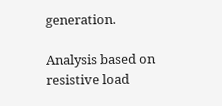generation.

Analysis based on resistive load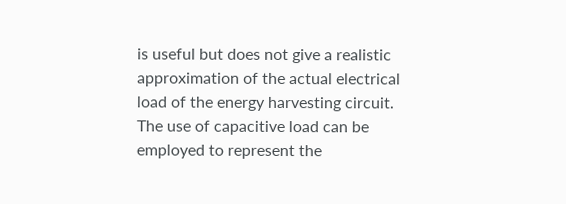is useful but does not give a realistic approximation of the actual electrical load of the energy harvesting circuit. The use of capacitive load can be employed to represent the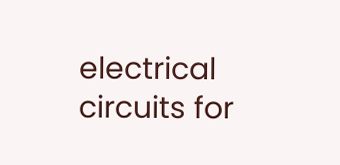electrical circuits for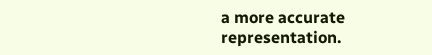a more accurate representation.